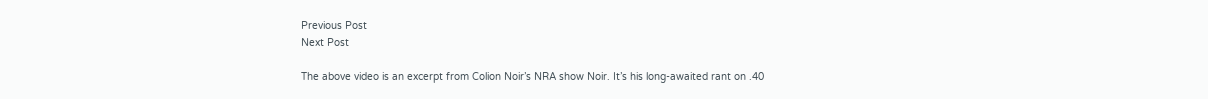Previous Post
Next Post

The above video is an excerpt from Colion Noir’s NRA show Noir. It’s his long-awaited rant on .40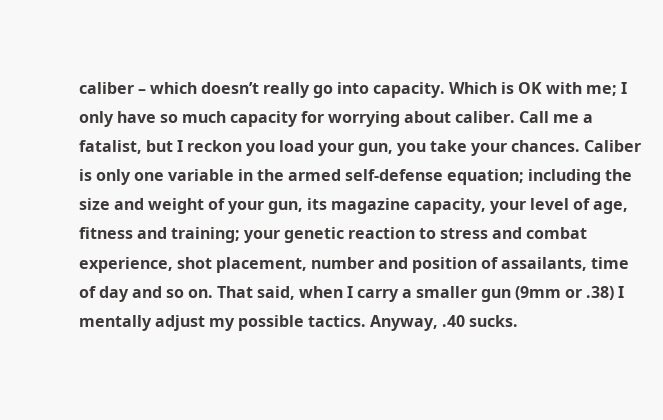caliber – which doesn’t really go into capacity. Which is OK with me; I only have so much capacity for worrying about caliber. Call me a fatalist, but I reckon you load your gun, you take your chances. Caliber is only one variable in the armed self-defense equation; including the size and weight of your gun, its magazine capacity, your level of age, fitness and training; your genetic reaction to stress and combat experience, shot placement, number and position of assailants, time of day and so on. That said, when I carry a smaller gun (9mm or .38) I mentally adjust my possible tactics. Anyway, .40 sucks.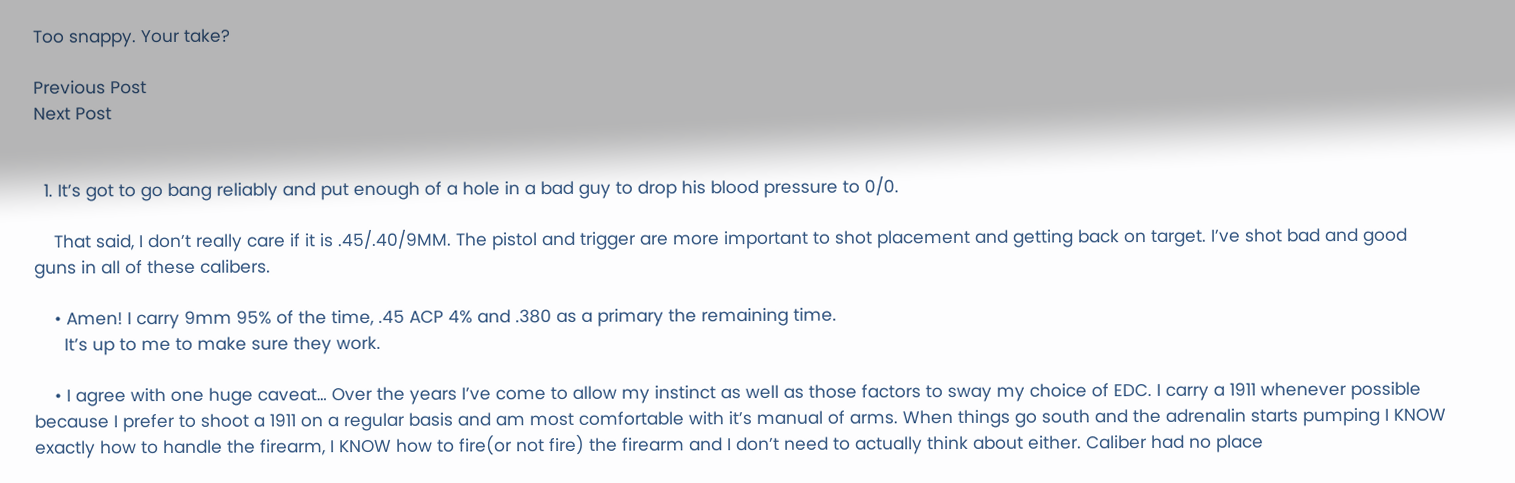Too snappy. Your take?

Previous Post
Next Post


  1. It’s got to go bang reliably and put enough of a hole in a bad guy to drop his blood pressure to 0/0.

    That said, I don’t really care if it is .45/.40/9MM. The pistol and trigger are more important to shot placement and getting back on target. I’ve shot bad and good guns in all of these calibers.

    • Amen! I carry 9mm 95% of the time, .45 ACP 4% and .380 as a primary the remaining time.
      It’s up to me to make sure they work.

    • I agree with one huge caveat… Over the years I’ve come to allow my instinct as well as those factors to sway my choice of EDC. I carry a 1911 whenever possible because I prefer to shoot a 1911 on a regular basis and am most comfortable with it’s manual of arms. When things go south and the adrenalin starts pumping I KNOW exactly how to handle the firearm, I KNOW how to fire(or not fire) the firearm and I don’t need to actually think about either. Caliber had no place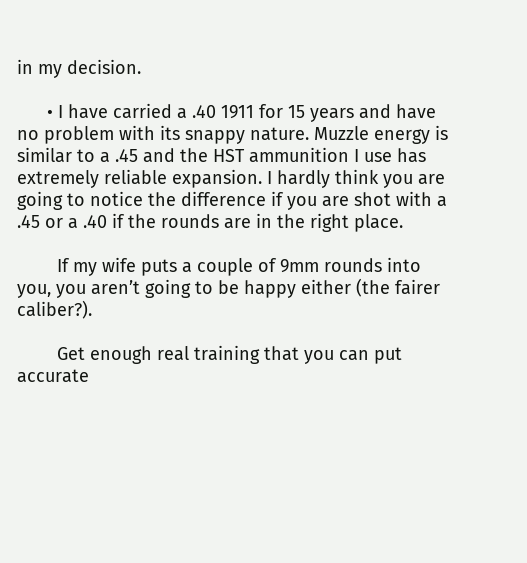in my decision.

      • I have carried a .40 1911 for 15 years and have no problem with its snappy nature. Muzzle energy is similar to a .45 and the HST ammunition I use has extremely reliable expansion. I hardly think you are going to notice the difference if you are shot with a .45 or a .40 if the rounds are in the right place.

        If my wife puts a couple of 9mm rounds into you, you aren’t going to be happy either (the fairer caliber?).

        Get enough real training that you can put accurate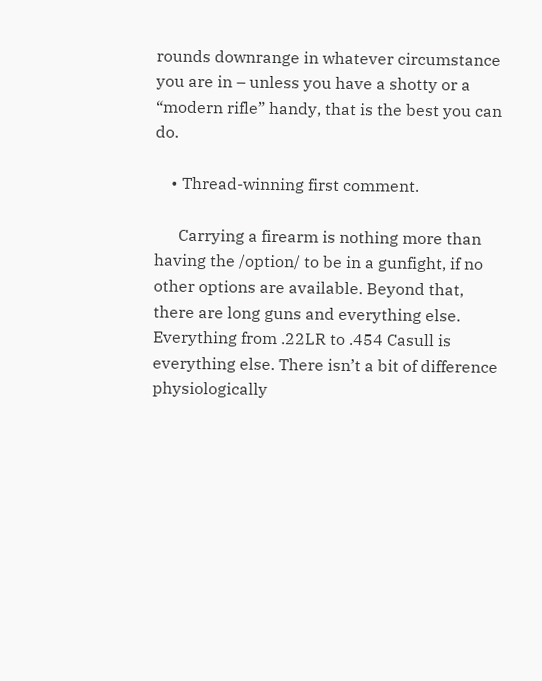rounds downrange in whatever circumstance you are in – unless you have a shotty or a “modern rifle” handy, that is the best you can do.

    • Thread-winning first comment.

      Carrying a firearm is nothing more than having the /option/ to be in a gunfight, if no other options are available. Beyond that, there are long guns and everything else. Everything from .22LR to .454 Casull is everything else. There isn’t a bit of difference physiologically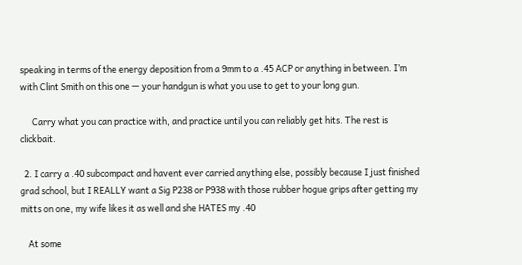speaking in terms of the energy deposition from a 9mm to a .45 ACP or anything in between. I’m with Clint Smith on this one — your handgun is what you use to get to your long gun.

      Carry what you can practice with, and practice until you can reliably get hits. The rest is clickbait.

  2. I carry a .40 subcompact and havent ever carried anything else, possibly because I just finished grad school, but I REALLY want a Sig P238 or P938 with those rubber hogue grips after getting my mitts on one, my wife likes it as well and she HATES my .40

    At some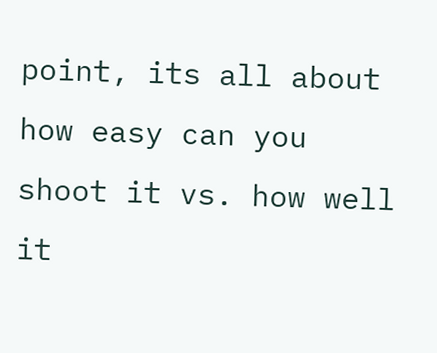point, its all about how easy can you shoot it vs. how well it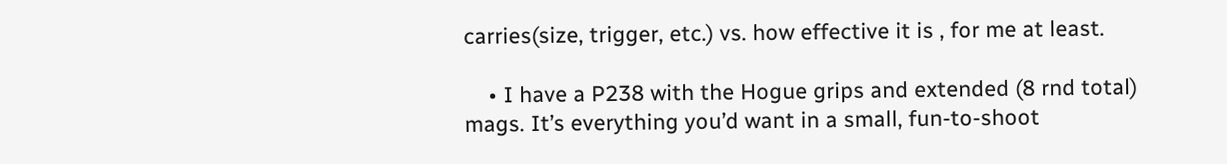carries(size, trigger, etc.) vs. how effective it is , for me at least.

    • I have a P238 with the Hogue grips and extended (8 rnd total) mags. It’s everything you’d want in a small, fun-to-shoot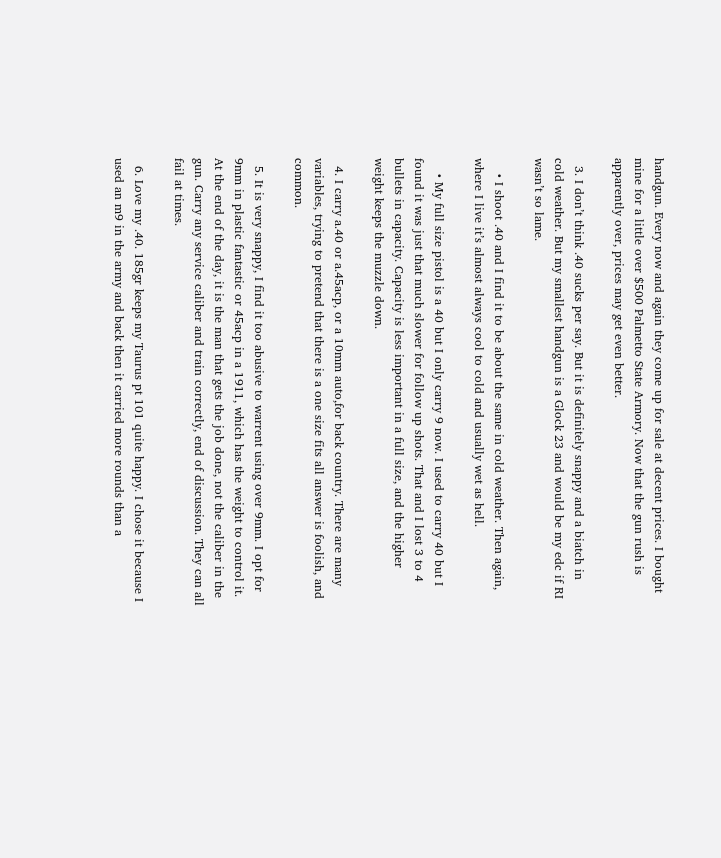handgun. Every now and again they come up for sale at decent prices. I bought mine for a little over $500 Palmetto State Armory. Now that the gun rush is apparently over, prices may get even better.

  3. I don’t think .40 sucks per say. But it is definitely snappy and a biatch in cold weather. But my smallest handgun is a Glock 23 and would be my edc if RI wasn’t so lame.

    • I shoot .40 and I find it to be about the same in cold weather. Then again, where I live it’s almost always cool to cold and usually wet as hell.

    • My full size pistol is a 40 but I only carry 9 now. I used to carry 40 but I found it was just that much slower for follow up shots. That and I lost 3 to 4 bullets in capacity. Capacity is less important in a full size, and the higher weight keeps the muzzle down.

  4. I carry a.40 or a.45acp, or a 10mm auto,for back country. There are many variables, trying to pretend that there is a one size fits all answer is foolish, and common.

  5. It is very snappy, I find it too abusive to warrent using over 9mm. I opt for 9mm in plastic fantastic or 45acp in a 1911, which has the weight to control it. At the end of the day, it is the man that gets the job done, not the caliber in the gun. Carry any service caliber and train correctly, end of discussion. They can all fail at times.

  6. Love my .40. 185gr keeps my Taurus pt 101 quite happy. I chose it because I used an m9 in the army and back then it carried more rounds than a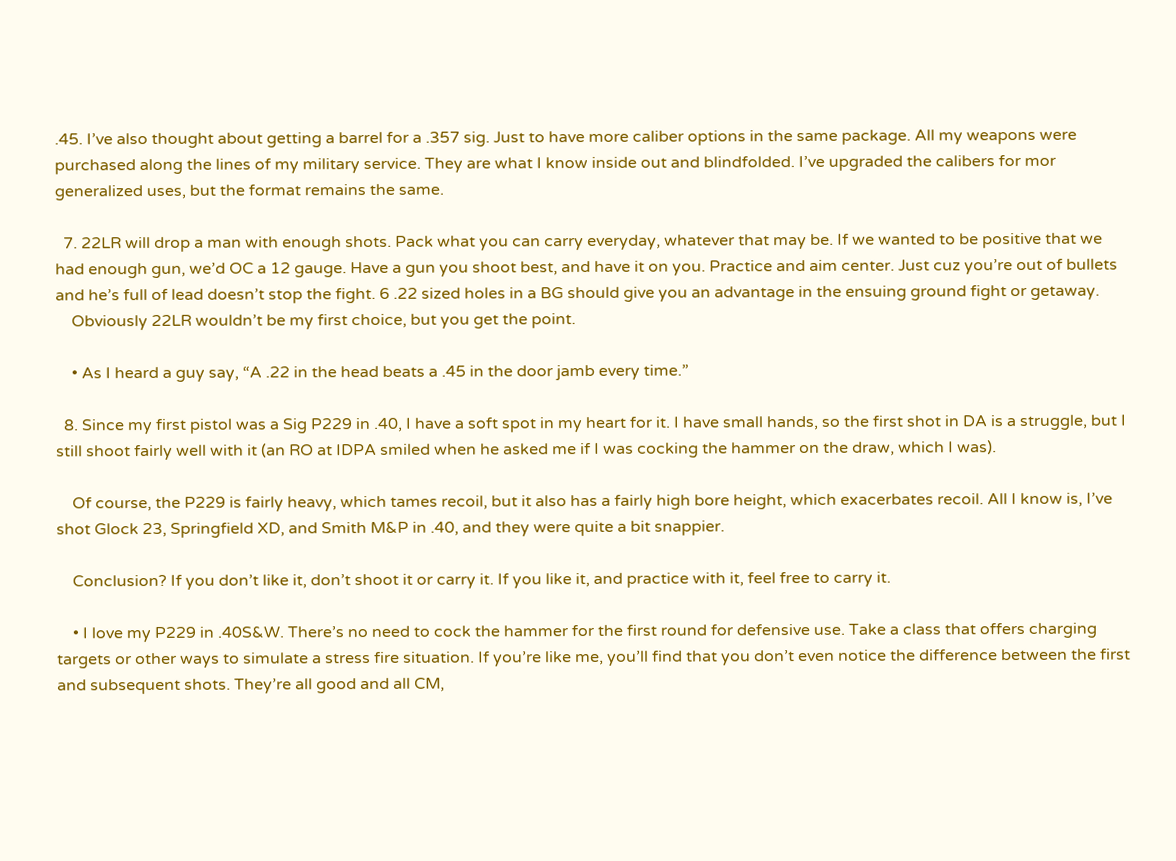.45. I’ve also thought about getting a barrel for a .357 sig. Just to have more caliber options in the same package. All my weapons were purchased along the lines of my military service. They are what I know inside out and blindfolded. I’ve upgraded the calibers for mor generalized uses, but the format remains the same.

  7. 22LR will drop a man with enough shots. Pack what you can carry everyday, whatever that may be. If we wanted to be positive that we had enough gun, we’d OC a 12 gauge. Have a gun you shoot best, and have it on you. Practice and aim center. Just cuz you’re out of bullets and he’s full of lead doesn’t stop the fight. 6 .22 sized holes in a BG should give you an advantage in the ensuing ground fight or getaway.
    Obviously 22LR wouldn’t be my first choice, but you get the point.

    • As I heard a guy say, “A .22 in the head beats a .45 in the door jamb every time.”

  8. Since my first pistol was a Sig P229 in .40, I have a soft spot in my heart for it. I have small hands, so the first shot in DA is a struggle, but I still shoot fairly well with it (an RO at IDPA smiled when he asked me if I was cocking the hammer on the draw, which I was).

    Of course, the P229 is fairly heavy, which tames recoil, but it also has a fairly high bore height, which exacerbates recoil. All I know is, I’ve shot Glock 23, Springfield XD, and Smith M&P in .40, and they were quite a bit snappier.

    Conclusion? If you don’t like it, don’t shoot it or carry it. If you like it, and practice with it, feel free to carry it.

    • I love my P229 in .40S&W. There’s no need to cock the hammer for the first round for defensive use. Take a class that offers charging targets or other ways to simulate a stress fire situation. If you’re like me, you’ll find that you don’t even notice the difference between the first and subsequent shots. They’re all good and all CM,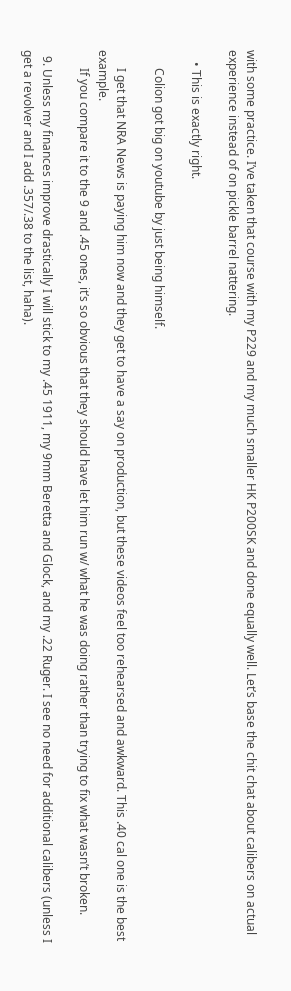with some practice. I’ve taken that course with my P229 and my much smaller HK P200SK and done equally well. Let’s base the chit chat about calibers on actual experience instead of on pickle barrel nattering.

    • This is exactly right.

      Colion got big on youtube by just being himself.

      I get that NRA News is paying him now and they get to have a say on production, but these videos feel too rehearsed and awkward. This .40 cal one is the best example.
      If you compare it to the 9 and .45 ones, it’s so obvious that they should have let him run w/ what he was doing rather than trying to fix what wasn’t broken.

  9. Unless my finances improve drastically I will stick to my .45 1911, my 9mm Beretta and Glock, and my .22 Ruger. I see no need for additional calibers (unless I get a revolver and I add .357/.38 to the list, haha).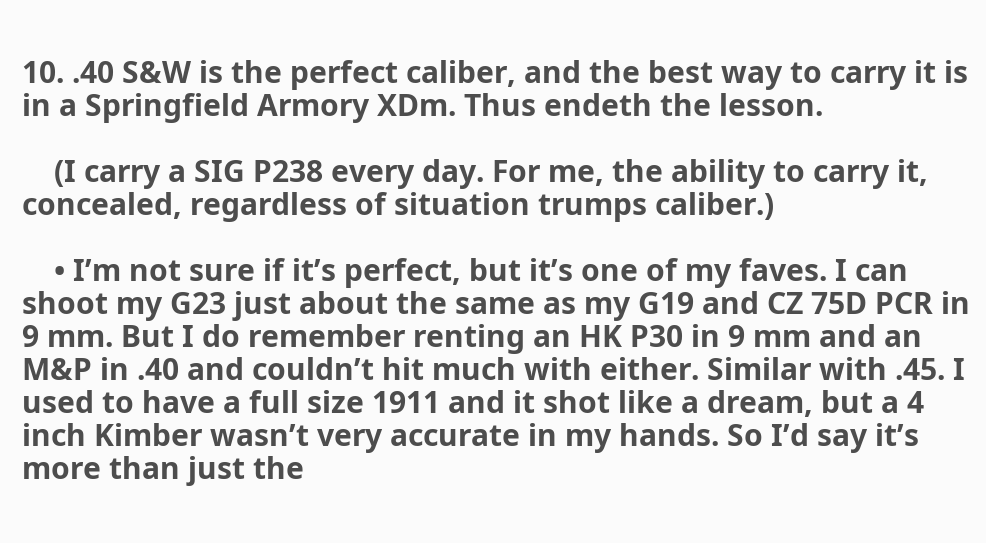10. .40 S&W is the perfect caliber, and the best way to carry it is in a Springfield Armory XDm. Thus endeth the lesson.

    (I carry a SIG P238 every day. For me, the ability to carry it, concealed, regardless of situation trumps caliber.)

    • I’m not sure if it’s perfect, but it’s one of my faves. I can shoot my G23 just about the same as my G19 and CZ 75D PCR in 9 mm. But I do remember renting an HK P30 in 9 mm and an M&P in .40 and couldn’t hit much with either. Similar with .45. I used to have a full size 1911 and it shot like a dream, but a 4 inch Kimber wasn’t very accurate in my hands. So I’d say it’s more than just the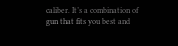caliber. It’s a combination of gun that fits you best and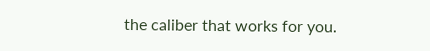the caliber that works for you.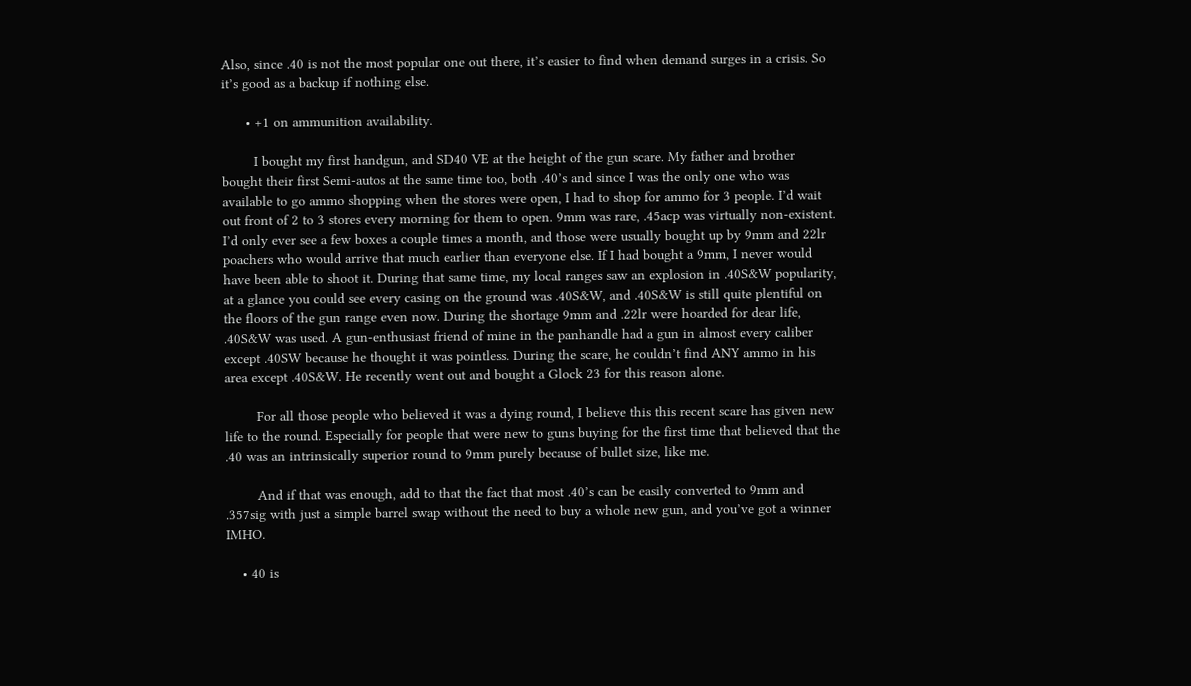Also, since .40 is not the most popular one out there, it’s easier to find when demand surges in a crisis. So it’s good as a backup if nothing else.

      • +1 on ammunition availability.

        I bought my first handgun, and SD40 VE at the height of the gun scare. My father and brother bought their first Semi-autos at the same time too, both .40’s and since I was the only one who was available to go ammo shopping when the stores were open, I had to shop for ammo for 3 people. I’d wait out front of 2 to 3 stores every morning for them to open. 9mm was rare, .45acp was virtually non-existent. I’d only ever see a few boxes a couple times a month, and those were usually bought up by 9mm and 22lr poachers who would arrive that much earlier than everyone else. If I had bought a 9mm, I never would have been able to shoot it. During that same time, my local ranges saw an explosion in .40S&W popularity, at a glance you could see every casing on the ground was .40S&W, and .40S&W is still quite plentiful on the floors of the gun range even now. During the shortage 9mm and .22lr were hoarded for dear life, .40S&W was used. A gun-enthusiast friend of mine in the panhandle had a gun in almost every caliber except .40SW because he thought it was pointless. During the scare, he couldn’t find ANY ammo in his area except .40S&W. He recently went out and bought a Glock 23 for this reason alone.

        For all those people who believed it was a dying round, I believe this this recent scare has given new life to the round. Especially for people that were new to guns buying for the first time that believed that the .40 was an intrinsically superior round to 9mm purely because of bullet size, like me.

        And if that was enough, add to that the fact that most .40’s can be easily converted to 9mm and .357sig with just a simple barrel swap without the need to buy a whole new gun, and you’ve got a winner IMHO.

    • 40 is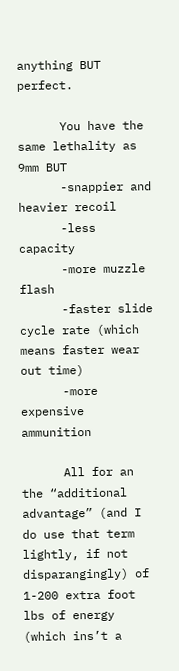anything BUT perfect.

      You have the same lethality as 9mm BUT
      -snappier and heavier recoil
      -less capacity
      -more muzzle flash
      -faster slide cycle rate (which means faster wear out time)
      -more expensive ammunition

      All for an the “additional advantage” (and I do use that term lightly, if not disparangingly) of 1-200 extra foot lbs of energy (which ins’t a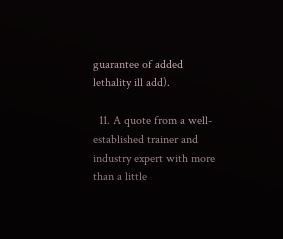guarantee of added lethality ill add).

  11. A quote from a well-established trainer and industry expert with more than a little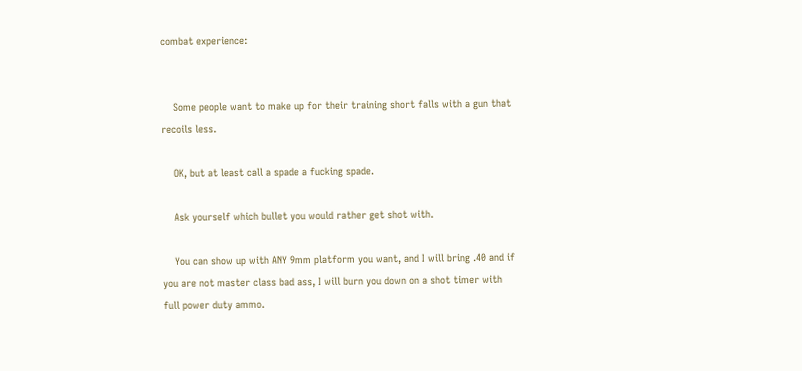combat experience:


    Some people want to make up for their training short falls with a gun that recoils less.

    OK, but at least call a spade a fucking spade.

    Ask yourself which bullet you would rather get shot with.

    You can show up with ANY 9mm platform you want, and I will bring .40 and if you are not master class bad ass, I will burn you down on a shot timer with full power duty ammo.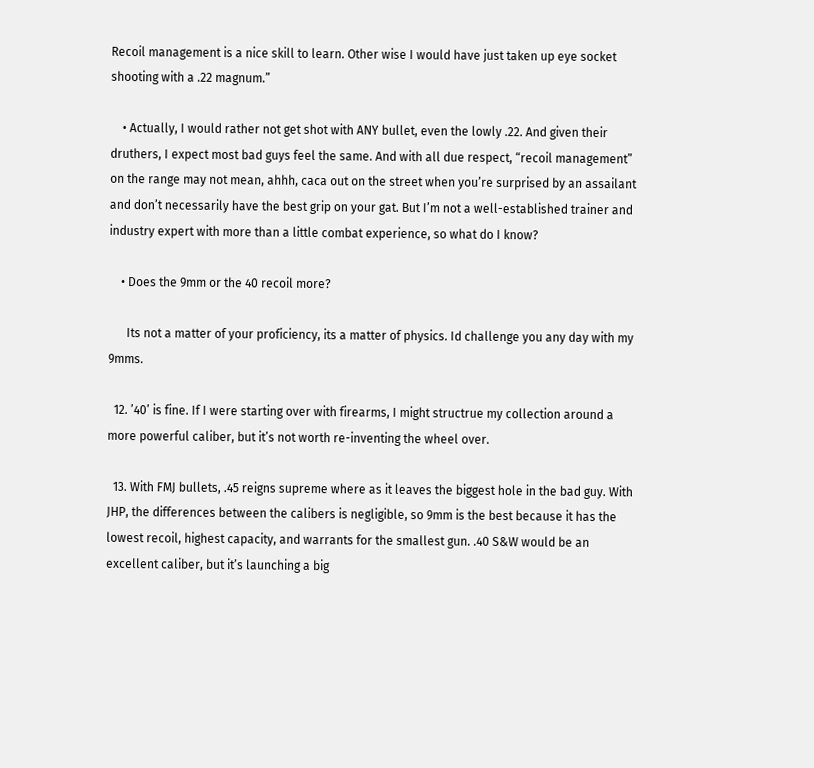Recoil management is a nice skill to learn. Other wise I would have just taken up eye socket shooting with a .22 magnum.”

    • Actually, I would rather not get shot with ANY bullet, even the lowly .22. And given their druthers, I expect most bad guys feel the same. And with all due respect, “recoil management” on the range may not mean, ahhh, caca out on the street when you’re surprised by an assailant and don’t necessarily have the best grip on your gat. But I’m not a well-established trainer and industry expert with more than a little combat experience, so what do I know?

    • Does the 9mm or the 40 recoil more?

      Its not a matter of your proficiency, its a matter of physics. Id challenge you any day with my 9mms.

  12. ’40’ is fine. If I were starting over with firearms, I might structrue my collection around a more powerful caliber, but it’s not worth re-inventing the wheel over.

  13. With FMJ bullets, .45 reigns supreme where as it leaves the biggest hole in the bad guy. With JHP, the differences between the calibers is negligible, so 9mm is the best because it has the lowest recoil, highest capacity, and warrants for the smallest gun. .40 S&W would be an excellent caliber, but it’s launching a big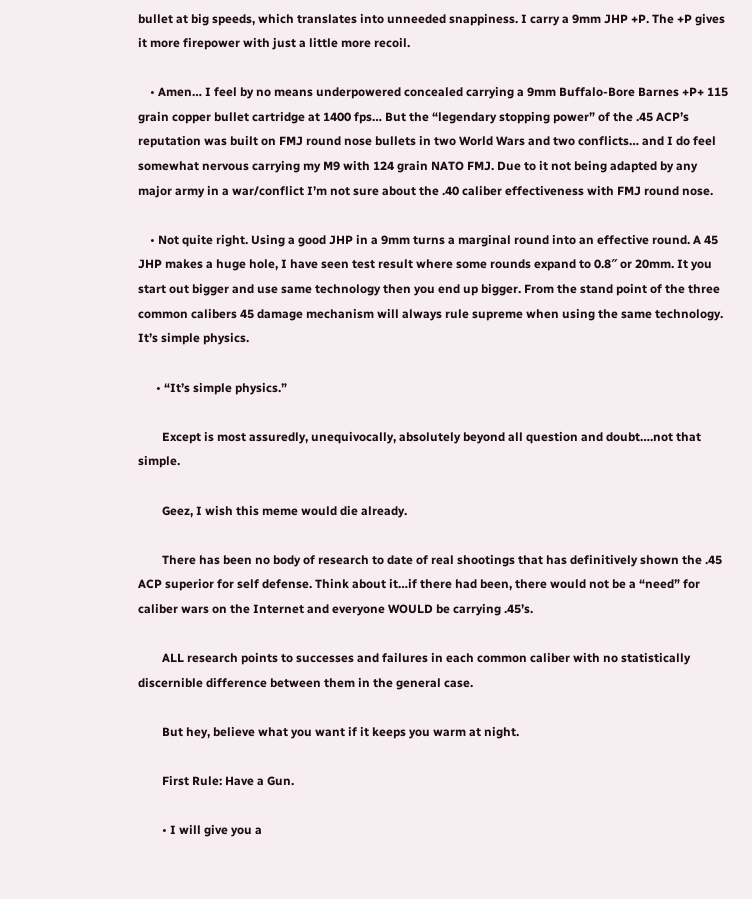bullet at big speeds, which translates into unneeded snappiness. I carry a 9mm JHP +P. The +P gives it more firepower with just a little more recoil.

    • Amen… I feel by no means underpowered concealed carrying a 9mm Buffalo-Bore Barnes +P+ 115 grain copper bullet cartridge at 1400 fps… But the “legendary stopping power” of the .45 ACP’s reputation was built on FMJ round nose bullets in two World Wars and two conflicts… and I do feel somewhat nervous carrying my M9 with 124 grain NATO FMJ. Due to it not being adapted by any major army in a war/conflict I’m not sure about the .40 caliber effectiveness with FMJ round nose.

    • Not quite right. Using a good JHP in a 9mm turns a marginal round into an effective round. A 45 JHP makes a huge hole, I have seen test result where some rounds expand to 0.8″ or 20mm. It you start out bigger and use same technology then you end up bigger. From the stand point of the three common calibers 45 damage mechanism will always rule supreme when using the same technology. It’s simple physics.

      • “It’s simple physics.”

        Except is most assuredly, unequivocally, absolutely beyond all question and doubt….not that simple.

        Geez, I wish this meme would die already.

        There has been no body of research to date of real shootings that has definitively shown the .45 ACP superior for self defense. Think about it…if there had been, there would not be a “need” for caliber wars on the Internet and everyone WOULD be carrying .45’s.

        ALL research points to successes and failures in each common caliber with no statistically discernible difference between them in the general case.

        But hey, believe what you want if it keeps you warm at night.

        First Rule: Have a Gun.

        • I will give you a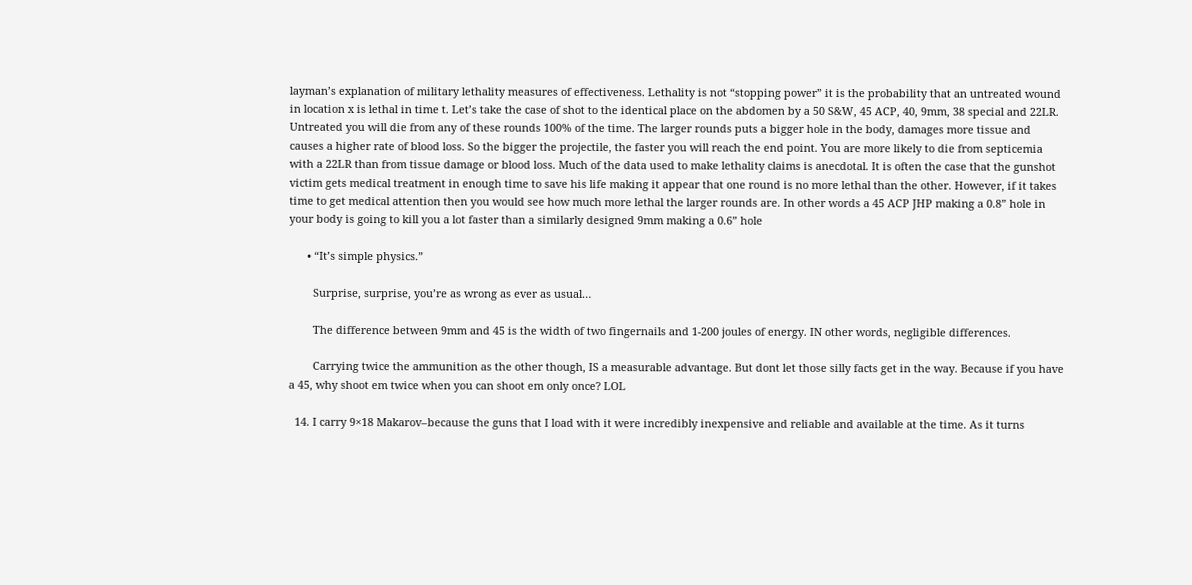layman’s explanation of military lethality measures of effectiveness. Lethality is not “stopping power” it is the probability that an untreated wound in location x is lethal in time t. Let’s take the case of shot to the identical place on the abdomen by a 50 S&W, 45 ACP, 40, 9mm, 38 special and 22LR. Untreated you will die from any of these rounds 100% of the time. The larger rounds puts a bigger hole in the body, damages more tissue and causes a higher rate of blood loss. So the bigger the projectile, the faster you will reach the end point. You are more likely to die from septicemia with a 22LR than from tissue damage or blood loss. Much of the data used to make lethality claims is anecdotal. It is often the case that the gunshot victim gets medical treatment in enough time to save his life making it appear that one round is no more lethal than the other. However, if it takes time to get medical attention then you would see how much more lethal the larger rounds are. In other words a 45 ACP JHP making a 0.8” hole in your body is going to kill you a lot faster than a similarly designed 9mm making a 0.6” hole

      • “It’s simple physics.”

        Surprise, surprise, you’re as wrong as ever as usual…

        The difference between 9mm and 45 is the width of two fingernails and 1-200 joules of energy. IN other words, negligible differences.

        Carrying twice the ammunition as the other though, IS a measurable advantage. But dont let those silly facts get in the way. Because if you have a 45, why shoot em twice when you can shoot em only once? LOL

  14. I carry 9×18 Makarov–because the guns that I load with it were incredibly inexpensive and reliable and available at the time. As it turns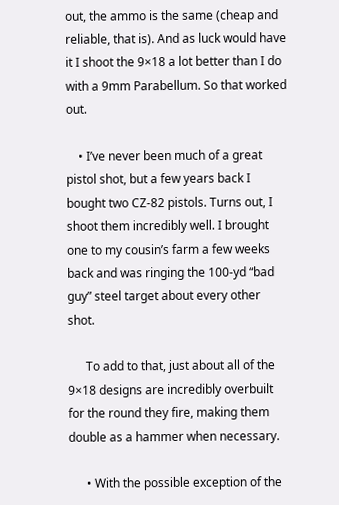out, the ammo is the same (cheap and reliable, that is). And as luck would have it I shoot the 9×18 a lot better than I do with a 9mm Parabellum. So that worked out.

    • I’ve never been much of a great pistol shot, but a few years back I bought two CZ-82 pistols. Turns out, I shoot them incredibly well. I brought one to my cousin’s farm a few weeks back and was ringing the 100-yd “bad guy” steel target about every other shot.

      To add to that, just about all of the 9×18 designs are incredibly overbuilt for the round they fire, making them double as a hammer when necessary.

      • With the possible exception of the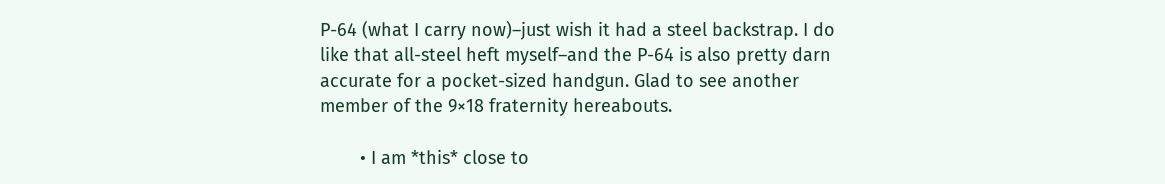P-64 (what I carry now)–just wish it had a steel backstrap. I do like that all-steel heft myself–and the P-64 is also pretty darn accurate for a pocket-sized handgun. Glad to see another member of the 9×18 fraternity hereabouts.

        • I am *this* close to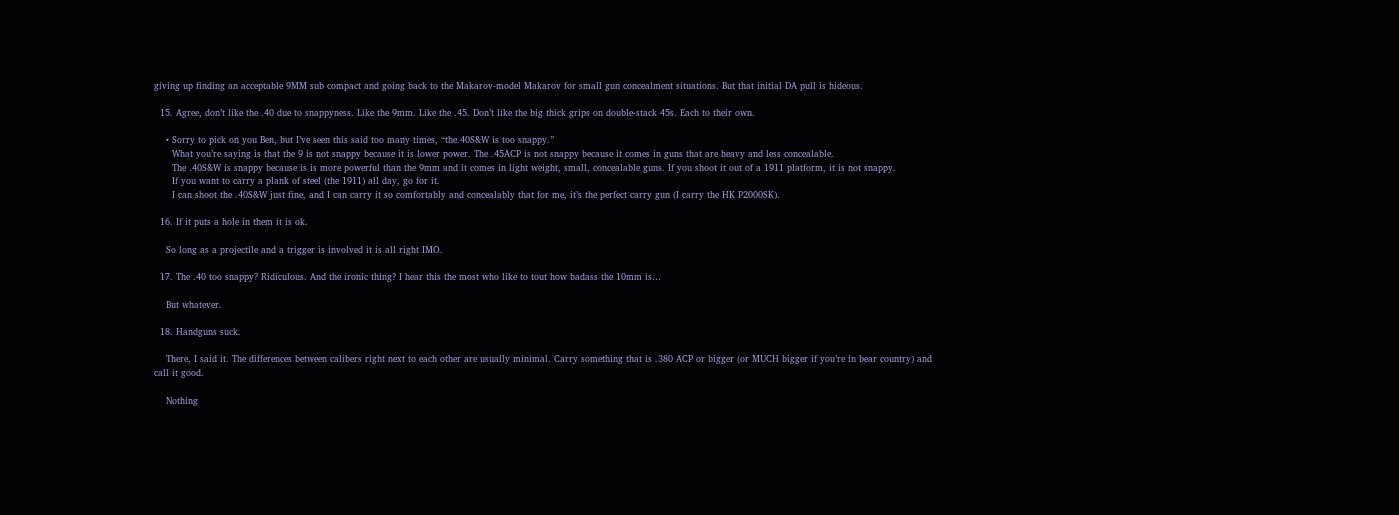giving up finding an acceptable 9MM sub compact and going back to the Makarov-model Makarov for small gun concealment situations. But that initial DA pull is hideous.

  15. Agree, don’t like the .40 due to snappyness. Like the 9mm. Like the .45. Don’t like the big thick grips on double-stack 45s. Each to their own.

    • Sorry to pick on you Ben, but I’ve seen this said too many times, “the.40S&W is too snappy.”
      What you’re saying is that the 9 is not snappy because it is lower power. The .45ACP is not snappy because it comes in guns that are heavy and less concealable.
      The .40S&W is snappy because is is more powerful than the 9mm and it comes in light weight, small, concealable guns. If you shoot it out of a 1911 platform, it is not snappy.
      If you want to carry a plank of steel (the 1911) all day, go for it.
      I can shoot the .40S&W just fine, and I can carry it so comfortably and concealably that for me, it’s the perfect carry gun (I carry the HK P2000SK).

  16. If it puts a hole in them it is ok.

    So long as a projectile and a trigger is involved it is all right IMO.

  17. The .40 too snappy? Ridiculous. And the ironic thing? I hear this the most who like to tout how badass the 10mm is…

    But whatever.

  18. Handguns suck.

    There, I said it. The differences between calibers right next to each other are usually minimal. Carry something that is .380 ACP or bigger (or MUCH bigger if you’re in bear country) and call it good.

    Nothing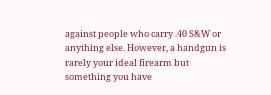against people who carry .40 S&W or anything else. However, a handgun is rarely your ideal firearm but something you have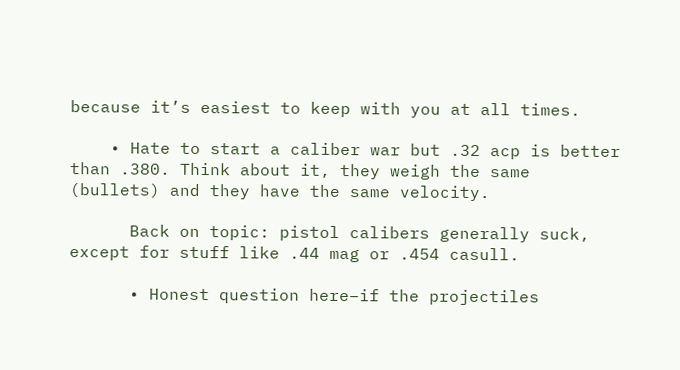because it’s easiest to keep with you at all times.

    • Hate to start a caliber war but .32 acp is better than .380. Think about it, they weigh the same (bullets) and they have the same velocity.

      Back on topic: pistol calibers generally suck, except for stuff like .44 mag or .454 casull.

      • Honest question here–if the projectiles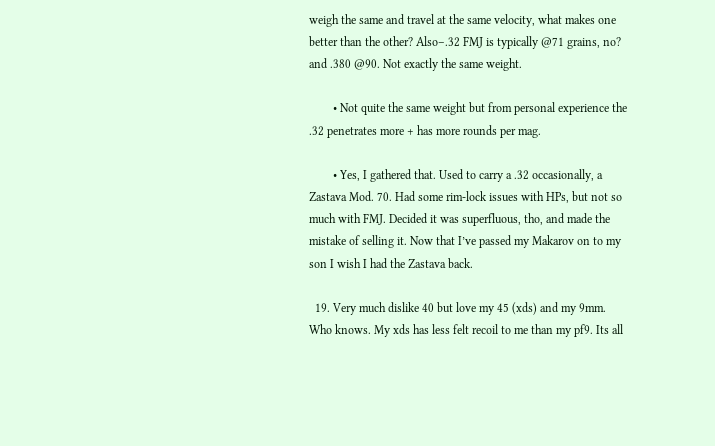weigh the same and travel at the same velocity, what makes one better than the other? Also–.32 FMJ is typically @71 grains, no? and .380 @90. Not exactly the same weight.

        • Not quite the same weight but from personal experience the .32 penetrates more + has more rounds per mag.

        • Yes, I gathered that. Used to carry a .32 occasionally, a Zastava Mod. 70. Had some rim-lock issues with HPs, but not so much with FMJ. Decided it was superfluous, tho, and made the mistake of selling it. Now that I’ve passed my Makarov on to my son I wish I had the Zastava back.

  19. Very much dislike 40 but love my 45 (xds) and my 9mm. Who knows. My xds has less felt recoil to me than my pf9. Its all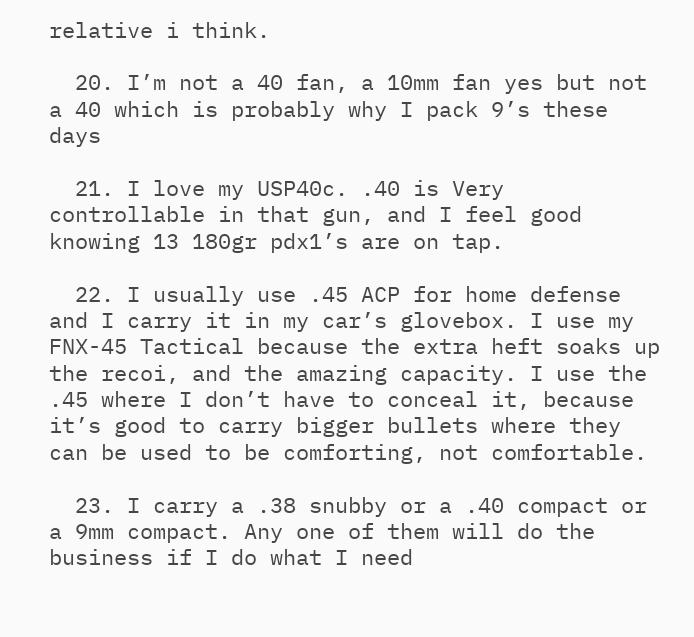relative i think.

  20. I’m not a 40 fan, a 10mm fan yes but not a 40 which is probably why I pack 9’s these days

  21. I love my USP40c. .40 is Very controllable in that gun, and I feel good knowing 13 180gr pdx1’s are on tap.

  22. I usually use .45 ACP for home defense and I carry it in my car’s glovebox. I use my FNX-45 Tactical because the extra heft soaks up the recoi, and the amazing capacity. I use the .45 where I don’t have to conceal it, because it’s good to carry bigger bullets where they can be used to be comforting, not comfortable.

  23. I carry a .38 snubby or a .40 compact or a 9mm compact. Any one of them will do the business if I do what I need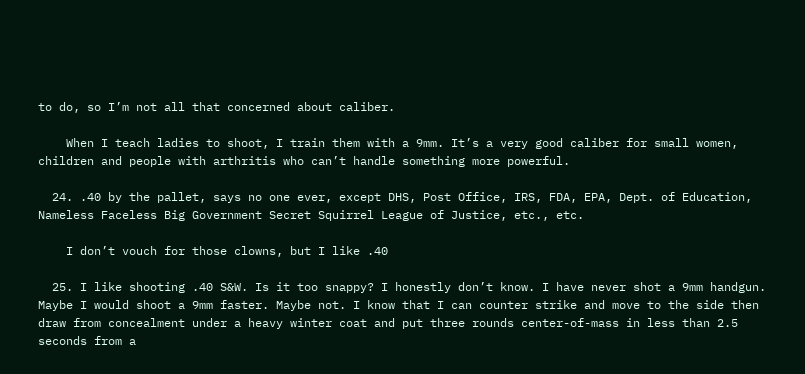to do, so I’m not all that concerned about caliber.

    When I teach ladies to shoot, I train them with a 9mm. It’s a very good caliber for small women, children and people with arthritis who can’t handle something more powerful.

  24. .40 by the pallet, says no one ever, except DHS, Post Office, IRS, FDA, EPA, Dept. of Education, Nameless Faceless Big Government Secret Squirrel League of Justice, etc., etc.

    I don’t vouch for those clowns, but I like .40

  25. I like shooting .40 S&W. Is it too snappy? I honestly don’t know. I have never shot a 9mm handgun. Maybe I would shoot a 9mm faster. Maybe not. I know that I can counter strike and move to the side then draw from concealment under a heavy winter coat and put three rounds center-of-mass in less than 2.5 seconds from a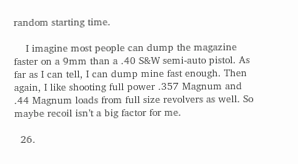random starting time.

    I imagine most people can dump the magazine faster on a 9mm than a .40 S&W semi-auto pistol. As far as I can tell, I can dump mine fast enough. Then again, I like shooting full power .357 Magnum and .44 Magnum loads from full size revolvers as well. So maybe recoil isn’t a big factor for me.

  26.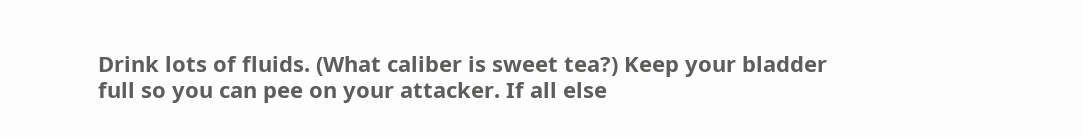Drink lots of fluids. (What caliber is sweet tea?) Keep your bladder full so you can pee on your attacker. If all else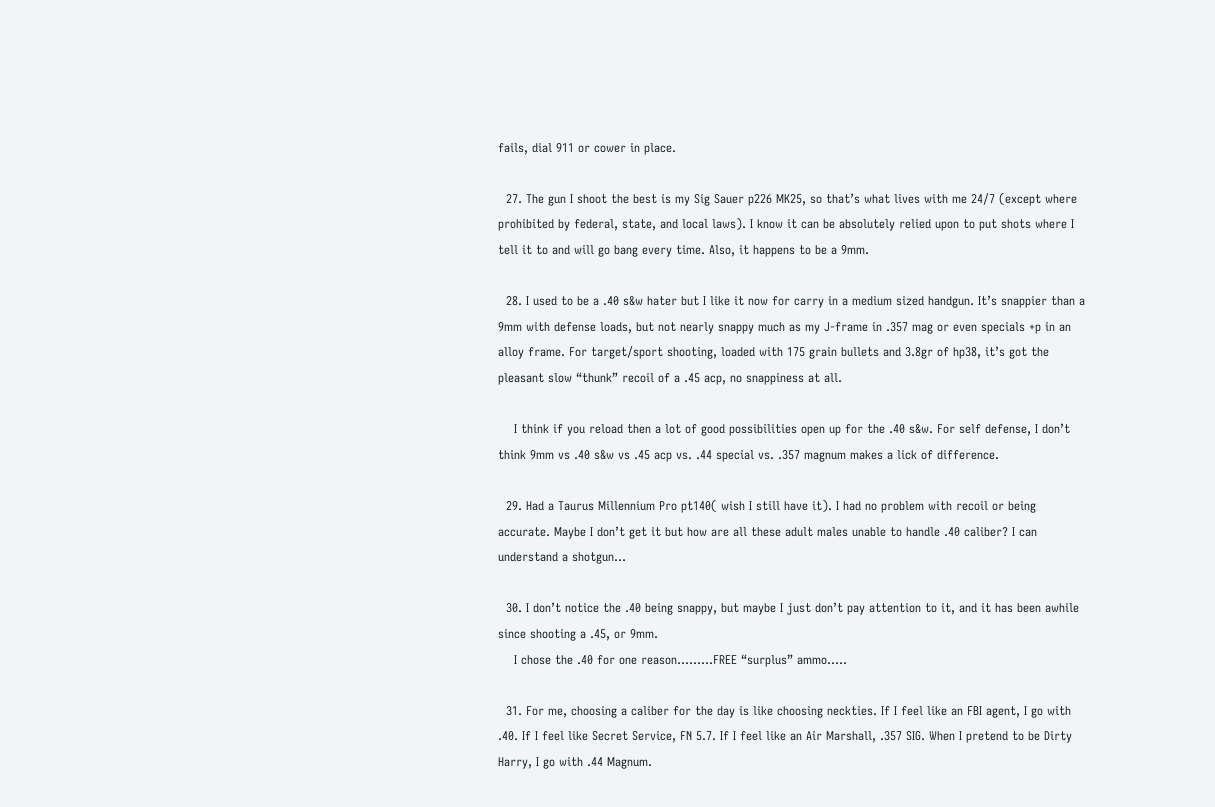fails, dial 911 or cower in place.

  27. The gun I shoot the best is my Sig Sauer p226 MK25, so that’s what lives with me 24/7 (except where prohibited by federal, state, and local laws). I know it can be absolutely relied upon to put shots where I tell it to and will go bang every time. Also, it happens to be a 9mm.

  28. I used to be a .40 s&w hater but I like it now for carry in a medium sized handgun. It’s snappier than a 9mm with defense loads, but not nearly snappy much as my J-frame in .357 mag or even specials +p in an alloy frame. For target/sport shooting, loaded with 175 grain bullets and 3.8gr of hp38, it’s got the pleasant slow “thunk” recoil of a .45 acp, no snappiness at all.

    I think if you reload then a lot of good possibilities open up for the .40 s&w. For self defense, I don’t think 9mm vs .40 s&w vs .45 acp vs. .44 special vs. .357 magnum makes a lick of difference.

  29. Had a Taurus Millennium Pro pt140( wish I still have it). I had no problem with recoil or being accurate. Maybe I don’t get it but how are all these adult males unable to handle .40 caliber? I can understand a shotgun…

  30. I don’t notice the .40 being snappy, but maybe I just don’t pay attention to it, and it has been awhile since shooting a .45, or 9mm.
    I chose the .40 for one reason………FREE “surplus” ammo…..

  31. For me, choosing a caliber for the day is like choosing neckties. If I feel like an FBI agent, I go with .40. If I feel like Secret Service, FN 5.7. If I feel like an Air Marshall, .357 SIG. When I pretend to be Dirty Harry, I go with .44 Magnum.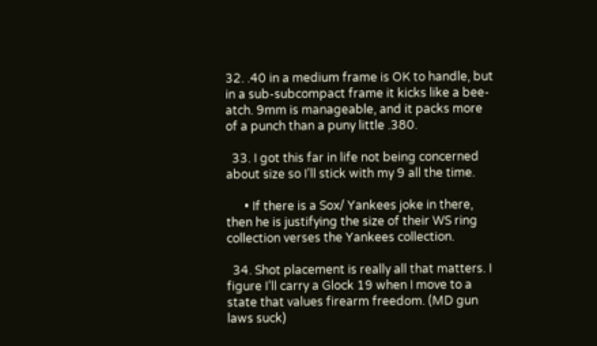32. .40 in a medium frame is OK to handle, but in a sub-subcompact frame it kicks like a bee-atch. 9mm is manageable, and it packs more of a punch than a puny little .380.

  33. I got this far in life not being concerned about size so I’ll stick with my 9 all the time.

      • If there is a Sox/ Yankees joke in there, then he is justifying the size of their WS ring collection verses the Yankees collection.

  34. Shot placement is really all that matters. I figure I’ll carry a Glock 19 when I move to a state that values firearm freedom. (MD gun laws suck)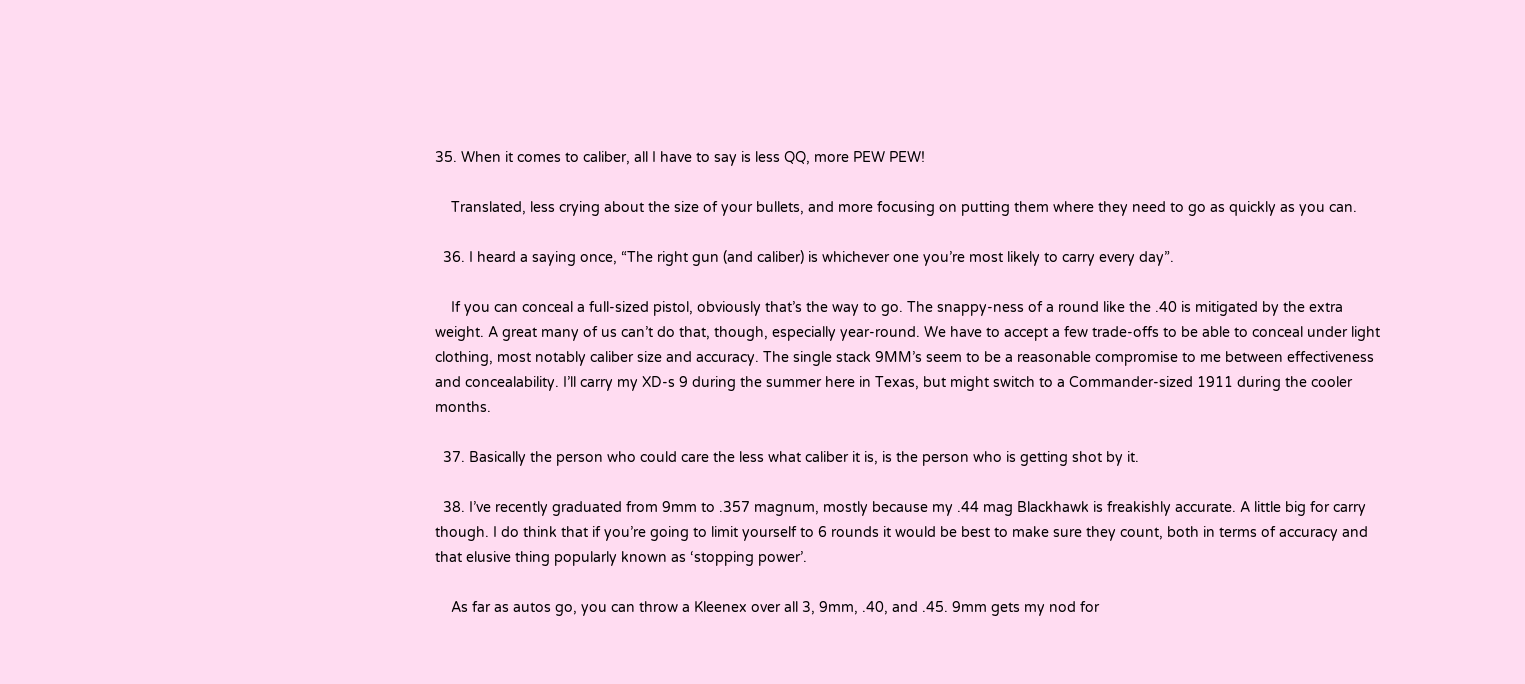35. When it comes to caliber, all I have to say is less QQ, more PEW PEW!

    Translated, less crying about the size of your bullets, and more focusing on putting them where they need to go as quickly as you can.

  36. I heard a saying once, “The right gun (and caliber) is whichever one you’re most likely to carry every day”.

    If you can conceal a full-sized pistol, obviously that’s the way to go. The snappy-ness of a round like the .40 is mitigated by the extra weight. A great many of us can’t do that, though, especially year-round. We have to accept a few trade-offs to be able to conceal under light clothing, most notably caliber size and accuracy. The single stack 9MM’s seem to be a reasonable compromise to me between effectiveness and concealability. I’ll carry my XD-s 9 during the summer here in Texas, but might switch to a Commander-sized 1911 during the cooler months.

  37. Basically the person who could care the less what caliber it is, is the person who is getting shot by it.

  38. I’ve recently graduated from 9mm to .357 magnum, mostly because my .44 mag Blackhawk is freakishly accurate. A little big for carry though. I do think that if you’re going to limit yourself to 6 rounds it would be best to make sure they count, both in terms of accuracy and that elusive thing popularly known as ‘stopping power’.

    As far as autos go, you can throw a Kleenex over all 3, 9mm, .40, and .45. 9mm gets my nod for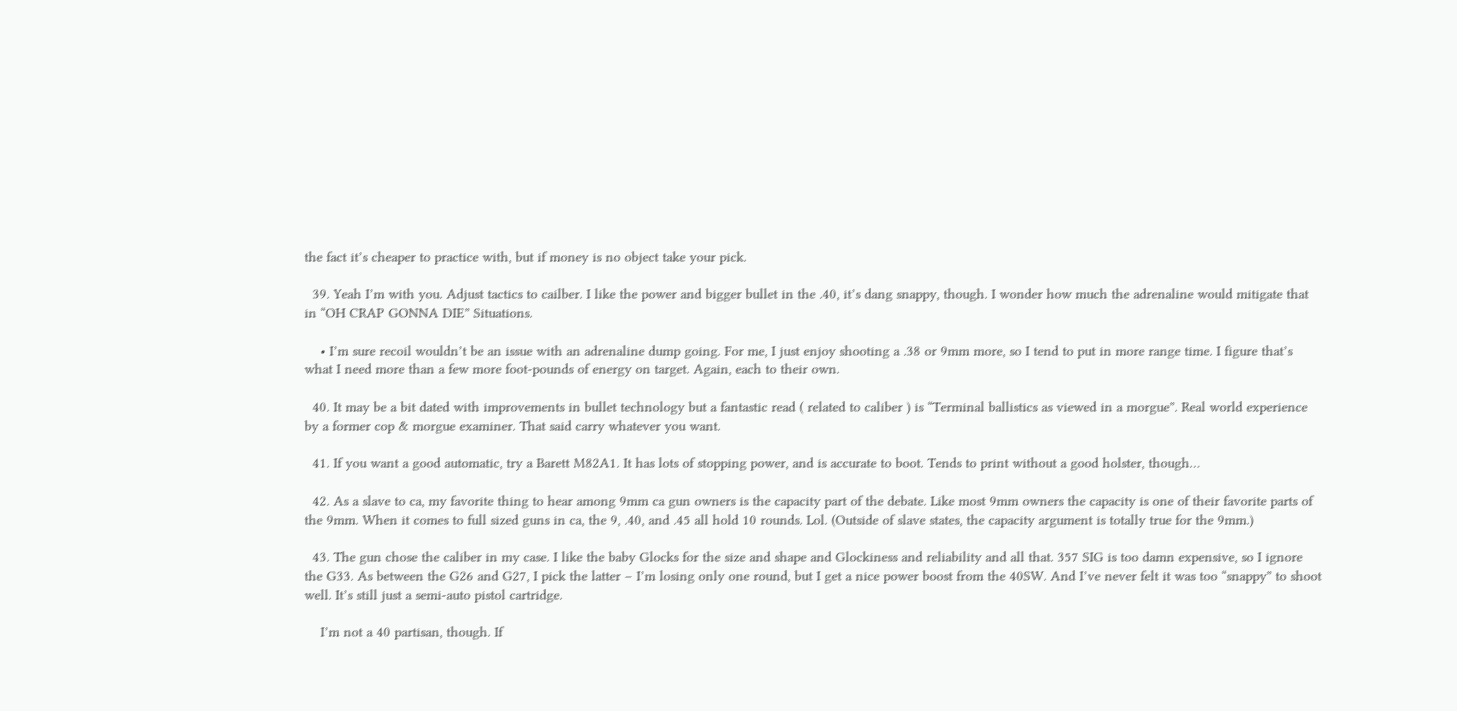the fact it’s cheaper to practice with, but if money is no object take your pick.

  39. Yeah I’m with you. Adjust tactics to cailber. I like the power and bigger bullet in the .40, it’s dang snappy, though. I wonder how much the adrenaline would mitigate that in “OH CRAP GONNA DIE” Situations.

    • I’m sure recoil wouldn’t be an issue with an adrenaline dump going. For me, I just enjoy shooting a .38 or 9mm more, so I tend to put in more range time. I figure that’s what I need more than a few more foot-pounds of energy on target. Again, each to their own.

  40. It may be a bit dated with improvements in bullet technology but a fantastic read ( related to caliber ) is “Terminal ballistics as viewed in a morgue”. Real world experience by a former cop & morgue examiner. That said carry whatever you want.

  41. If you want a good automatic, try a Barett M82A1. It has lots of stopping power, and is accurate to boot. Tends to print without a good holster, though…

  42. As a slave to ca, my favorite thing to hear among 9mm ca gun owners is the capacity part of the debate. Like most 9mm owners the capacity is one of their favorite parts of the 9mm. When it comes to full sized guns in ca, the 9, .40, and .45 all hold 10 rounds. Lol. (Outside of slave states, the capacity argument is totally true for the 9mm.)

  43. The gun chose the caliber in my case. I like the baby Glocks for the size and shape and Glockiness and reliability and all that. 357 SIG is too damn expensive, so I ignore the G33. As between the G26 and G27, I pick the latter – I’m losing only one round, but I get a nice power boost from the 40SW. And I’ve never felt it was too “snappy” to shoot well. It’s still just a semi-auto pistol cartridge.

    I’m not a 40 partisan, though. If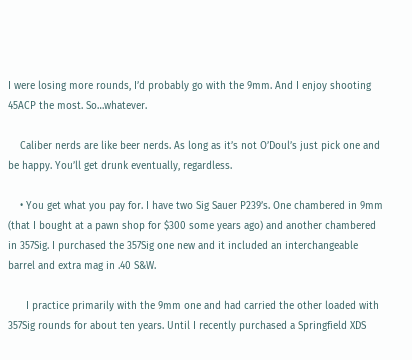I were losing more rounds, I’d probably go with the 9mm. And I enjoy shooting 45ACP the most. So…whatever.

    Caliber nerds are like beer nerds. As long as it’s not O’Doul’s just pick one and be happy. You’ll get drunk eventually, regardless.

    • You get what you pay for. I have two Sig Sauer P239’s. One chambered in 9mm (that I bought at a pawn shop for $300 some years ago) and another chambered in 357Sig. I purchased the 357Sig one new and it included an interchangeable barrel and extra mag in .40 S&W.

      I practice primarily with the 9mm one and had carried the other loaded with 357Sig rounds for about ten years. Until I recently purchased a Springfield XDS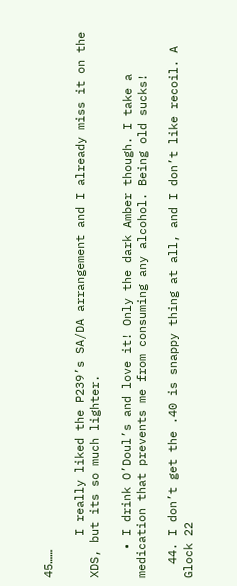45……

      I really liked the P239’s SA/DA arrangement and I already miss it on the XDS, but its so much lighter.

    • I drink O’Doul’s and love it! Only the dark Amber though. I take a medication that prevents me from consuming any alcohol. Being old sucks!

  44. I don’t get the .40 is snappy thing at all, and I don’t like recoil. A Glock 22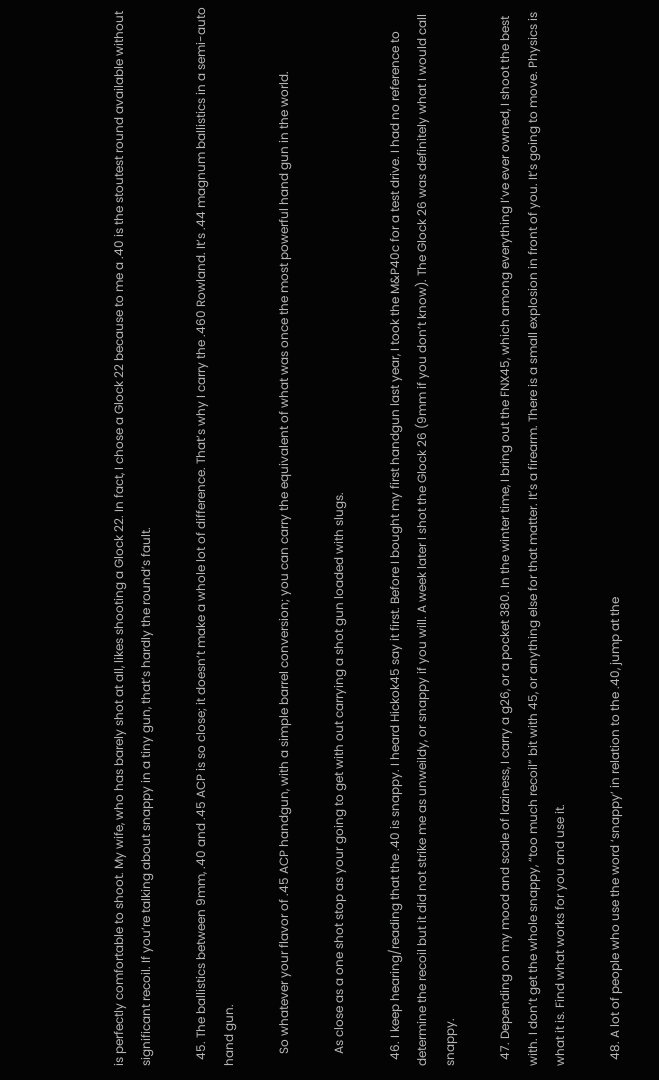is perfectly comfortable to shoot. My wife, who has barely shot at all, likes shooting a Glock 22. In fact, I chose a Glock 22 because to me a .40 is the stoutest round available without significant recoil. If you’re talking about snappy in a tiny gun, that’s hardly the round’s fault.

  45. The ballistics between 9mm, .40 and .45 ACP is so close; it doesn’t make a whole lot of difference. That’s why I carry the .460 Rowland. It’s .44 magnum ballistics in a semi-auto hand gun.

    So whatever your flavor of .45 ACP handgun, with a simple barrel conversion; you can carry the equivalent of what was once the most powerful hand gun in the world.

    As close as a one shot stop as your going to get with out carrying a shot gun loaded with slugs.

  46. I keep hearing/reading that the .40 is snappy. I heard Hickok45 say it first. Before I bought my first handgun last year, I took the M&P40c for a test drive. I had no reference to determine the recoil but it did not strike me as unweildy, or snappy if you will. A week later I shot the Glock 26 (9mm if you don’t know). The Glock 26 was definitely what I would call snappy.

  47. Depending on my mood and scale of laziness, I carry a g26, or a pocket 380. In the winter time, I bring out the FNX45, which among everything I’ve ever owned, I shoot the best with. I don’t get the whole snappy, “too much recoil” bit with 45, or anything else for that matter. It’s a firearm. There is a small explosion in front of you. It’s going to move. Physics is what it is. Find what works for you and use it.

  48. A lot of people who use the word ‘snappy’ in relation to the .40, jump at the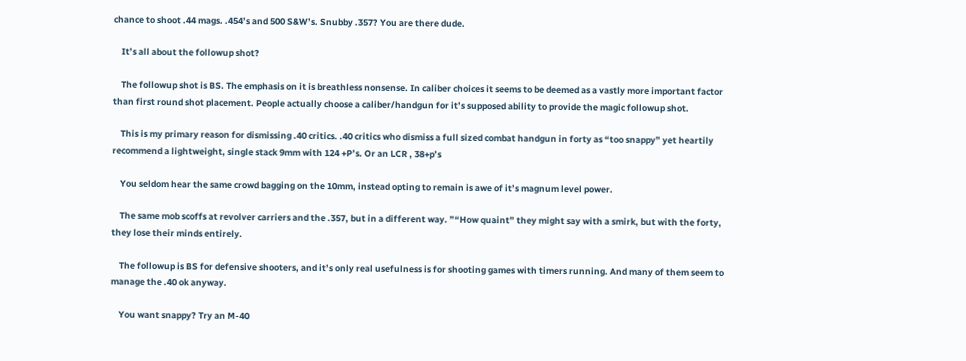chance to shoot .44 mags. .454’s and 500 S&W’s. Snubby .357? You are there dude.

    It’s all about the followup shot?

    The followup shot is BS. The emphasis on it is breathless nonsense. In caliber choices it seems to be deemed as a vastly more important factor than first round shot placement. People actually choose a caliber/handgun for it’s supposed ability to provide the magic followup shot.

    This is my primary reason for dismissing .40 critics. .40 critics who dismiss a full sized combat handgun in forty as “too snappy” yet heartily recommend a lightweight, single stack 9mm with 124 +P’s. Or an LCR , 38+p’s

    You seldom hear the same crowd bagging on the 10mm, instead opting to remain is awe of it’s magnum level power.

    The same mob scoffs at revolver carriers and the .357, but in a different way. ”“How quaint” they might say with a smirk, but with the forty, they lose their minds entirely.

    The followup is BS for defensive shooters, and it’s only real usefulness is for shooting games with timers running. And many of them seem to manage the .40 ok anyway.

    You want snappy? Try an M-40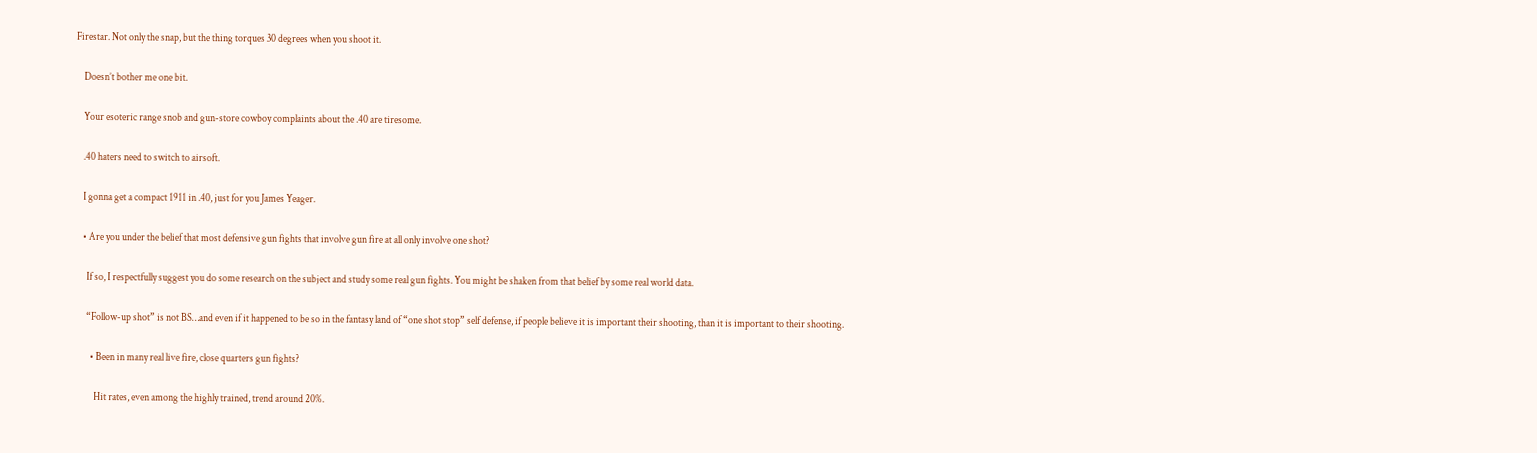Firestar. Not only the snap, but the thing torques 30 degrees when you shoot it.

    Doesn’t bother me one bit.

    Your esoteric range snob and gun-store cowboy complaints about the .40 are tiresome.

    .40 haters need to switch to airsoft.

    I gonna get a compact 1911 in .40, just for you James Yeager.

    • Are you under the belief that most defensive gun fights that involve gun fire at all only involve one shot?

      If so, I respectfully suggest you do some research on the subject and study some real gun fights. You might be shaken from that belief by some real world data.

      “Follow-up shot” is not BS…and even if it happened to be so in the fantasy land of “one shot stop” self defense, if people believe it is important their shooting, than it is important to their shooting.

        • Been in many real live fire, close quarters gun fights?

          Hit rates, even among the highly trained, trend around 20%.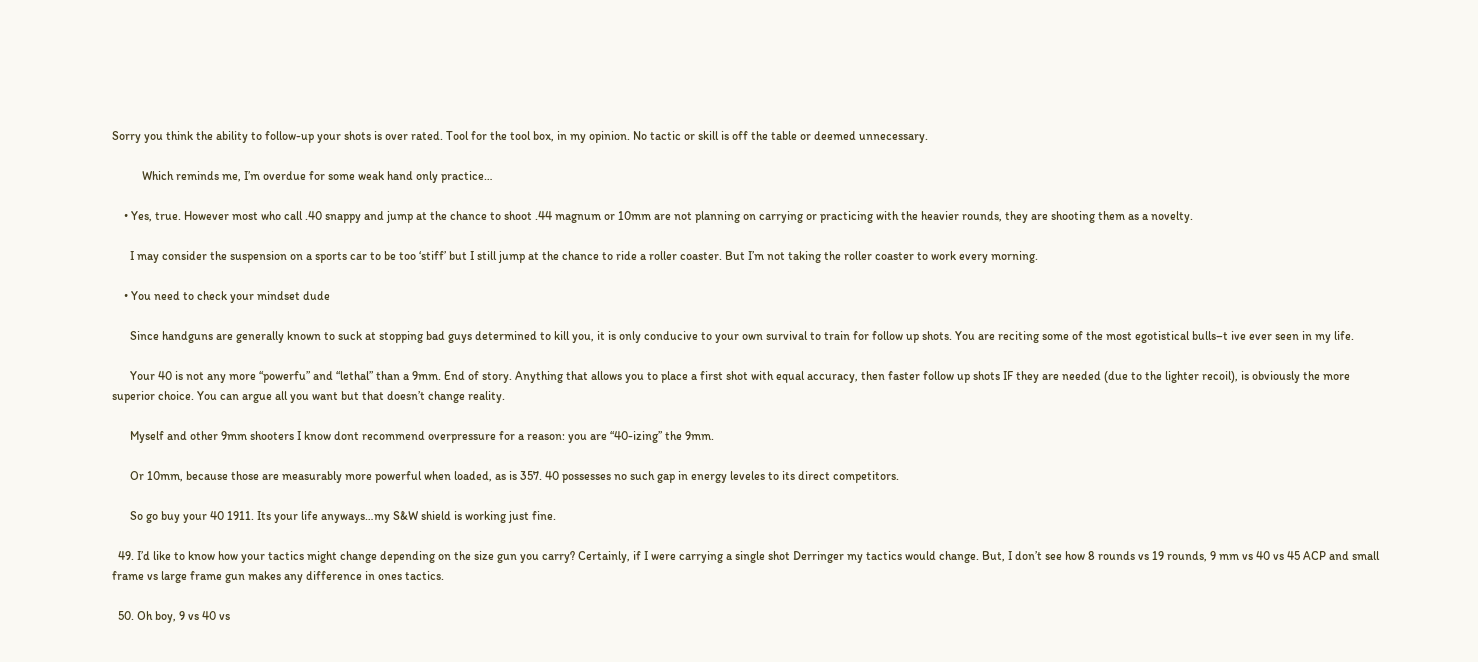Sorry you think the ability to follow-up your shots is over rated. Tool for the tool box, in my opinion. No tactic or skill is off the table or deemed unnecessary.

          Which reminds me, I’m overdue for some weak hand only practice…

    • Yes, true. However most who call .40 snappy and jump at the chance to shoot .44 magnum or 10mm are not planning on carrying or practicing with the heavier rounds, they are shooting them as a novelty.

      I may consider the suspension on a sports car to be too ‘stiff’ but I still jump at the chance to ride a roller coaster. But I’m not taking the roller coaster to work every morning.

    • You need to check your mindset dude

      Since handguns are generally known to suck at stopping bad guys determined to kill you, it is only conducive to your own survival to train for follow up shots. You are reciting some of the most egotistical bulls–t ive ever seen in my life.

      Your 40 is not any more “powerfu” and “lethal” than a 9mm. End of story. Anything that allows you to place a first shot with equal accuracy, then faster follow up shots IF they are needed (due to the lighter recoil), is obviously the more superior choice. You can argue all you want but that doesn’t change reality.

      Myself and other 9mm shooters I know dont recommend overpressure for a reason: you are “40-izing” the 9mm.

      Or 10mm, because those are measurably more powerful when loaded, as is 357. 40 possesses no such gap in energy leveles to its direct competitors.

      So go buy your 40 1911. Its your life anyways…my S&W shield is working just fine.

  49. I’d like to know how your tactics might change depending on the size gun you carry? Certainly, if I were carrying a single shot Derringer my tactics would change. But, I don’t see how 8 rounds vs 19 rounds, 9 mm vs 40 vs 45 ACP and small frame vs large frame gun makes any difference in ones tactics.

  50. Oh boy, 9 vs 40 vs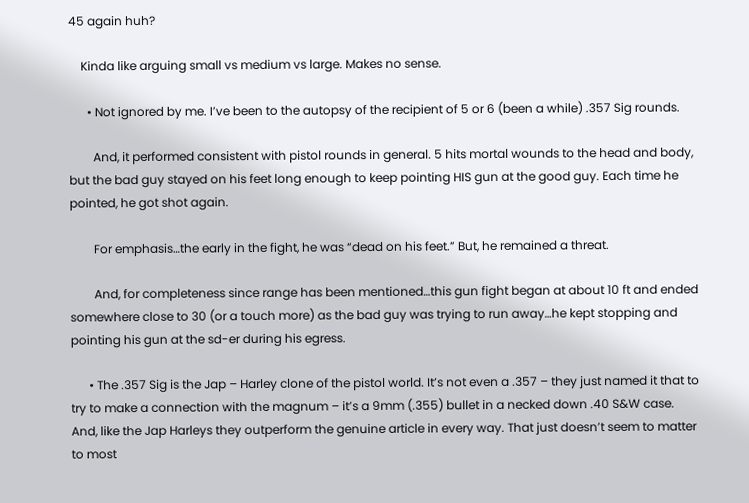45 again huh?

    Kinda like arguing small vs medium vs large. Makes no sense.

      • Not ignored by me. I’ve been to the autopsy of the recipient of 5 or 6 (been a while) .357 Sig rounds.

        And, it performed consistent with pistol rounds in general. 5 hits mortal wounds to the head and body, but the bad guy stayed on his feet long enough to keep pointing HIS gun at the good guy. Each time he pointed, he got shot again.

        For emphasis…the early in the fight, he was “dead on his feet.” But, he remained a threat.

        And, for completeness since range has been mentioned…this gun fight began at about 10 ft and ended somewhere close to 30 (or a touch more) as the bad guy was trying to run away…he kept stopping and pointing his gun at the sd-er during his egress.

      • The .357 Sig is the Jap – Harley clone of the pistol world. It’s not even a .357 – they just named it that to try to make a connection with the magnum – it’s a 9mm (.355) bullet in a necked down .40 S&W case. And, like the Jap Harleys they outperform the genuine article in every way. That just doesn’t seem to matter to most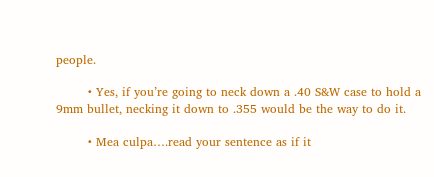people.

        • Yes, if you’re going to neck down a .40 S&W case to hold a 9mm bullet, necking it down to .355 would be the way to do it.

        • Mea culpa….read your sentence as if it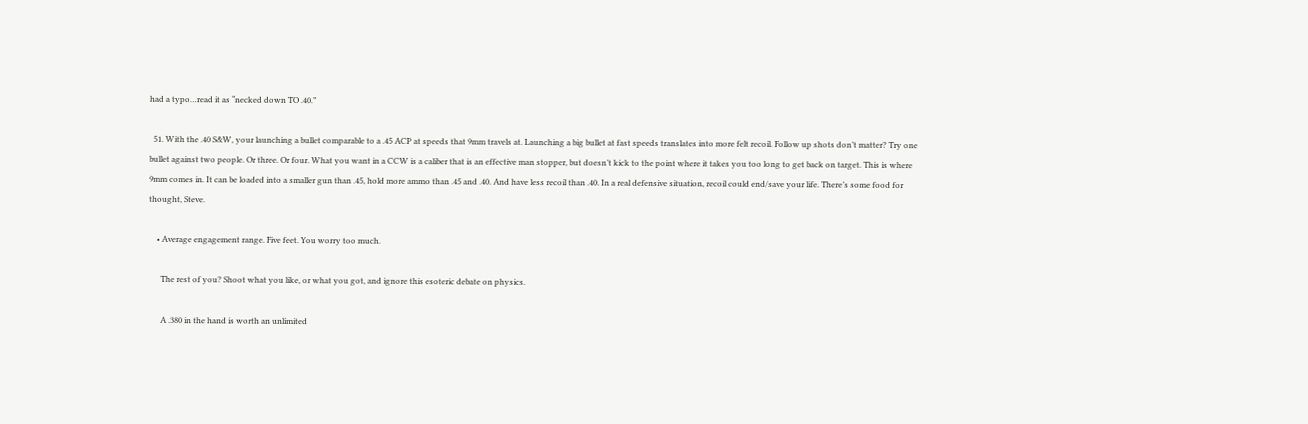had a typo…read it as “necked down TO .40.”

  51. With the .40 S&W, your launching a bullet comparable to a .45 ACP at speeds that 9mm travels at. Launching a big bullet at fast speeds translates into more felt recoil. Follow up shots don’t matter? Try one bullet against two people. Or three. Or four. What you want in a CCW is a caliber that is an effective man stopper, but doesn’t kick to the point where it takes you too long to get back on target. This is where 9mm comes in. It can be loaded into a smaller gun than .45, hold more ammo than .45 and .40. And have less recoil than .40. In a real defensive situation, recoil could end/save your life. There’s some food for thought, Steve.

    • Average engagement range. Five feet. You worry too much.

      The rest of you? Shoot what you like, or what you got, and ignore this esoteric debate on physics.

      A .380 in the hand is worth an unlimited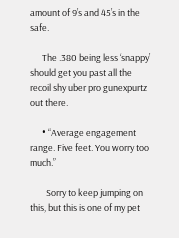amount of 9’s and 45’s in the safe.

      The .380 being less ‘snappy’ should get you past all the recoil shy uber pro gunexpurtz out there.

      • “Average engagement range. Five feet. You worry too much.”

        Sorry to keep jumping on this, but this is one of my pet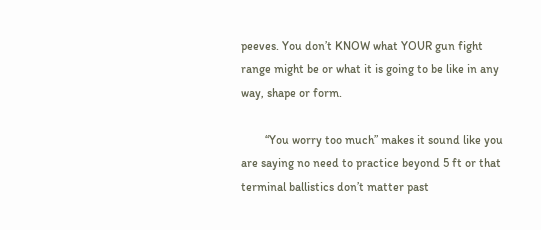peeves. You don’t KNOW what YOUR gun fight range might be or what it is going to be like in any way, shape or form.

        “You worry too much” makes it sound like you are saying no need to practice beyond 5 ft or that terminal ballistics don’t matter past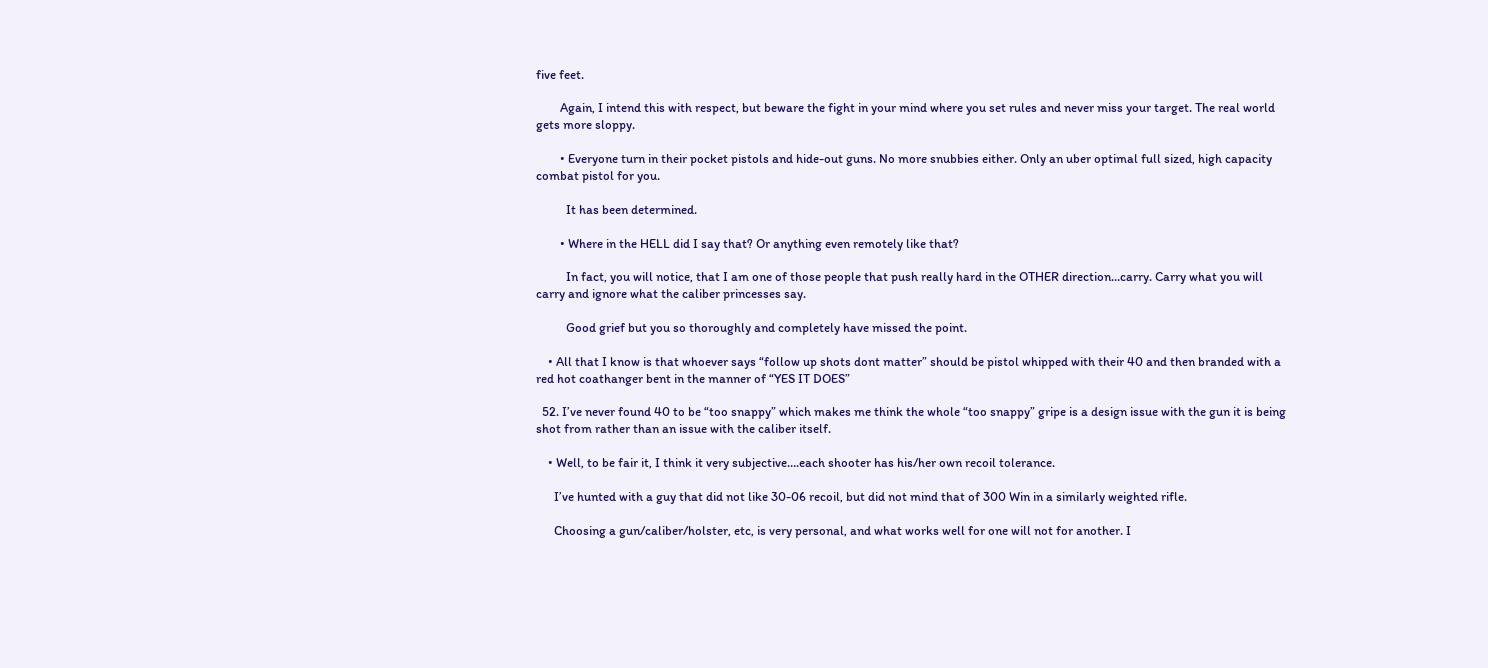five feet.

        Again, I intend this with respect, but beware the fight in your mind where you set rules and never miss your target. The real world gets more sloppy.

        • Everyone turn in their pocket pistols and hide-out guns. No more snubbies either. Only an uber optimal full sized, high capacity combat pistol for you.

          It has been determined.

        • Where in the HELL did I say that? Or anything even remotely like that?

          In fact, you will notice, that I am one of those people that push really hard in the OTHER direction…carry. Carry what you will carry and ignore what the caliber princesses say.

          Good grief but you so thoroughly and completely have missed the point.

    • All that I know is that whoever says “follow up shots dont matter” should be pistol whipped with their 40 and then branded with a red hot coathanger bent in the manner of “YES IT DOES”

  52. I’ve never found 40 to be “too snappy” which makes me think the whole “too snappy” gripe is a design issue with the gun it is being shot from rather than an issue with the caliber itself.

    • Well, to be fair it, I think it very subjective….each shooter has his/her own recoil tolerance.

      I’ve hunted with a guy that did not like 30-06 recoil, but did not mind that of 300 Win in a similarly weighted rifle.

      Choosing a gun/caliber/holster, etc, is very personal, and what works well for one will not for another. I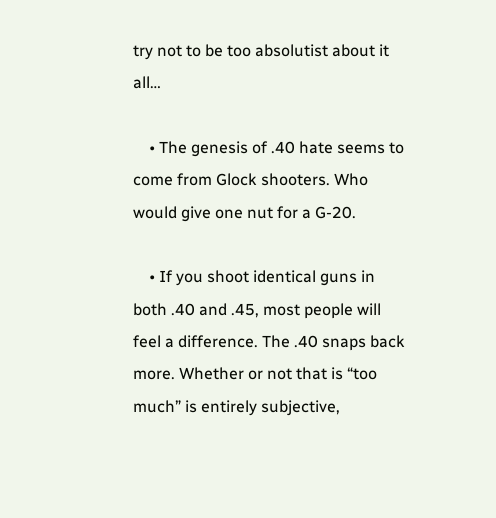try not to be too absolutist about it all…

    • The genesis of .40 hate seems to come from Glock shooters. Who would give one nut for a G-20.

    • If you shoot identical guns in both .40 and .45, most people will feel a difference. The .40 snaps back more. Whether or not that is “too much” is entirely subjective,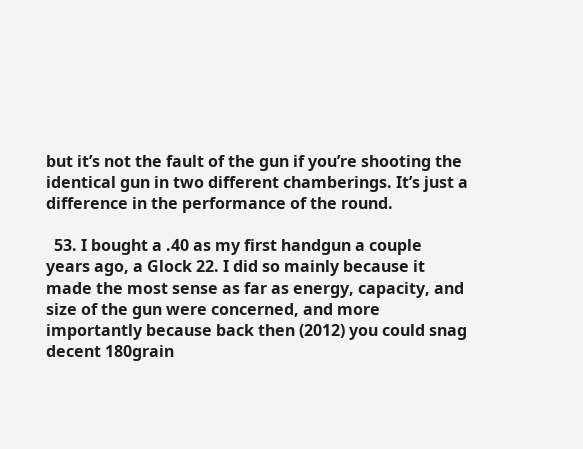but it’s not the fault of the gun if you’re shooting the identical gun in two different chamberings. It’s just a difference in the performance of the round.

  53. I bought a .40 as my first handgun a couple years ago, a Glock 22. I did so mainly because it made the most sense as far as energy, capacity, and size of the gun were concerned, and more importantly because back then (2012) you could snag decent 180grain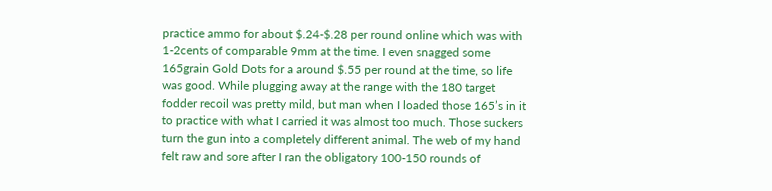practice ammo for about $.24-$.28 per round online which was with 1-2cents of comparable 9mm at the time. I even snagged some 165grain Gold Dots for a around $.55 per round at the time, so life was good. While plugging away at the range with the 180 target fodder recoil was pretty mild, but man when I loaded those 165’s in it to practice with what I carried it was almost too much. Those suckers turn the gun into a completely different animal. The web of my hand felt raw and sore after I ran the obligatory 100-150 rounds of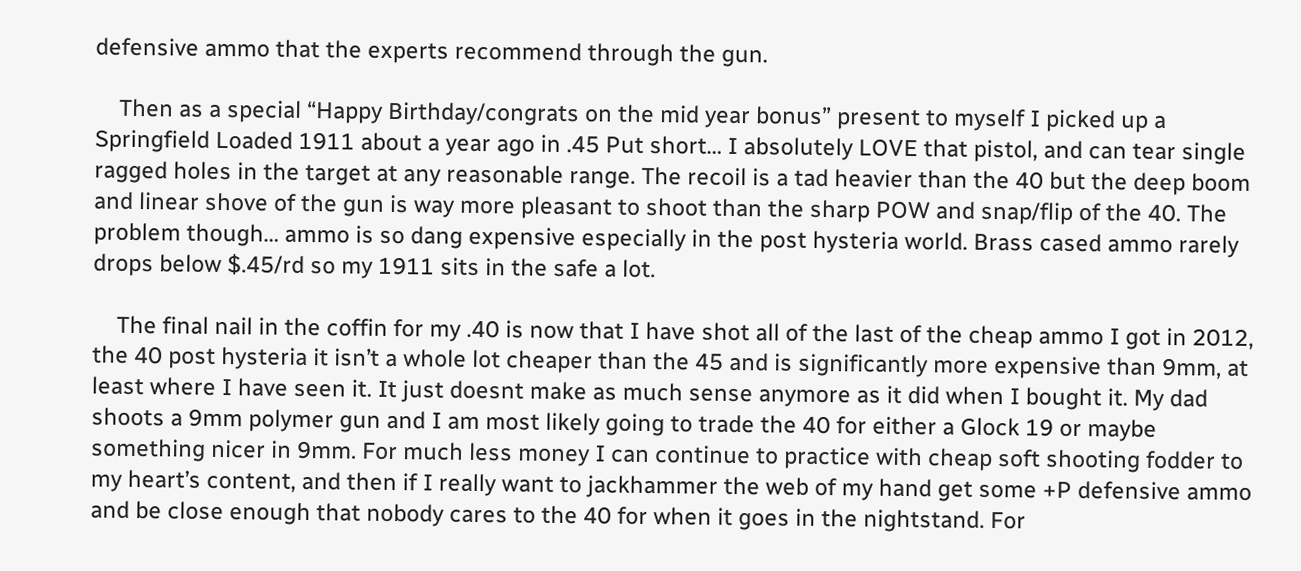defensive ammo that the experts recommend through the gun.

    Then as a special “Happy Birthday/congrats on the mid year bonus” present to myself I picked up a Springfield Loaded 1911 about a year ago in .45 Put short… I absolutely LOVE that pistol, and can tear single ragged holes in the target at any reasonable range. The recoil is a tad heavier than the 40 but the deep boom and linear shove of the gun is way more pleasant to shoot than the sharp POW and snap/flip of the 40. The problem though… ammo is so dang expensive especially in the post hysteria world. Brass cased ammo rarely drops below $.45/rd so my 1911 sits in the safe a lot.

    The final nail in the coffin for my .40 is now that I have shot all of the last of the cheap ammo I got in 2012, the 40 post hysteria it isn’t a whole lot cheaper than the 45 and is significantly more expensive than 9mm, at least where I have seen it. It just doesnt make as much sense anymore as it did when I bought it. My dad shoots a 9mm polymer gun and I am most likely going to trade the 40 for either a Glock 19 or maybe something nicer in 9mm. For much less money I can continue to practice with cheap soft shooting fodder to my heart’s content, and then if I really want to jackhammer the web of my hand get some +P defensive ammo and be close enough that nobody cares to the 40 for when it goes in the nightstand. For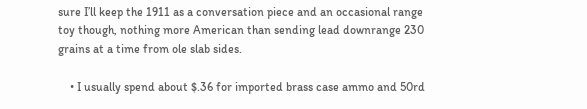sure I’ll keep the 1911 as a conversation piece and an occasional range toy though, nothing more American than sending lead downrange 230 grains at a time from ole slab sides.

    • I usually spend about $.36 for imported brass case ammo and 50rd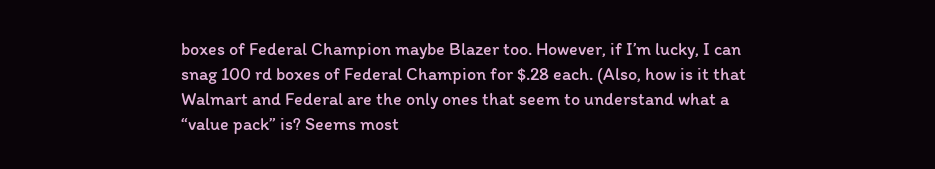boxes of Federal Champion maybe Blazer too. However, if I’m lucky, I can snag 100 rd boxes of Federal Champion for $.28 each. (Also, how is it that Walmart and Federal are the only ones that seem to understand what a “value pack” is? Seems most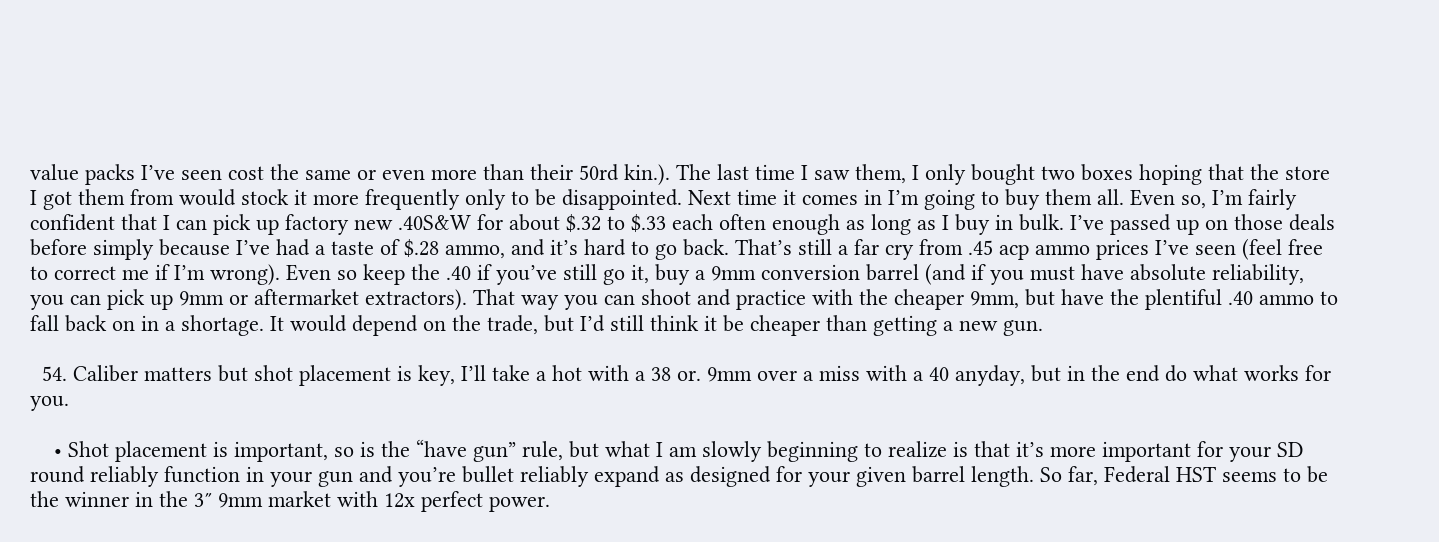value packs I’ve seen cost the same or even more than their 50rd kin.). The last time I saw them, I only bought two boxes hoping that the store I got them from would stock it more frequently only to be disappointed. Next time it comes in I’m going to buy them all. Even so, I’m fairly confident that I can pick up factory new .40S&W for about $.32 to $.33 each often enough as long as I buy in bulk. I’ve passed up on those deals before simply because I’ve had a taste of $.28 ammo, and it’s hard to go back. That’s still a far cry from .45 acp ammo prices I’ve seen (feel free to correct me if I’m wrong). Even so keep the .40 if you’ve still go it, buy a 9mm conversion barrel (and if you must have absolute reliability, you can pick up 9mm or aftermarket extractors). That way you can shoot and practice with the cheaper 9mm, but have the plentiful .40 ammo to fall back on in a shortage. It would depend on the trade, but I’d still think it be cheaper than getting a new gun.

  54. Caliber matters but shot placement is key, I’ll take a hot with a 38 or. 9mm over a miss with a 40 anyday, but in the end do what works for you.

    • Shot placement is important, so is the “have gun” rule, but what I am slowly beginning to realize is that it’s more important for your SD round reliably function in your gun and you’re bullet reliably expand as designed for your given barrel length. So far, Federal HST seems to be the winner in the 3″ 9mm market with 12x perfect power.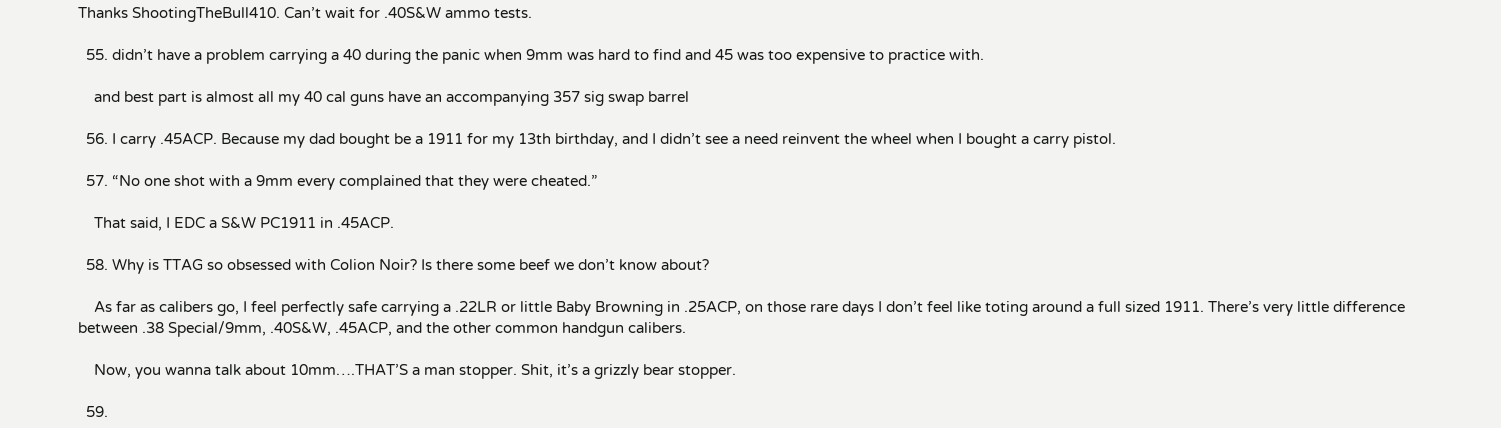Thanks ShootingTheBull410. Can’t wait for .40S&W ammo tests.

  55. didn’t have a problem carrying a 40 during the panic when 9mm was hard to find and 45 was too expensive to practice with.

    and best part is almost all my 40 cal guns have an accompanying 357 sig swap barrel

  56. I carry .45ACP. Because my dad bought be a 1911 for my 13th birthday, and I didn’t see a need reinvent the wheel when I bought a carry pistol.

  57. “No one shot with a 9mm every complained that they were cheated.”

    That said, I EDC a S&W PC1911 in .45ACP.

  58. Why is TTAG so obsessed with Colion Noir? Is there some beef we don’t know about?

    As far as calibers go, I feel perfectly safe carrying a .22LR or little Baby Browning in .25ACP, on those rare days I don’t feel like toting around a full sized 1911. There’s very little difference between .38 Special/9mm, .40S&W, .45ACP, and the other common handgun calibers.

    Now, you wanna talk about 10mm….THAT’S a man stopper. Shit, it’s a grizzly bear stopper.

  59.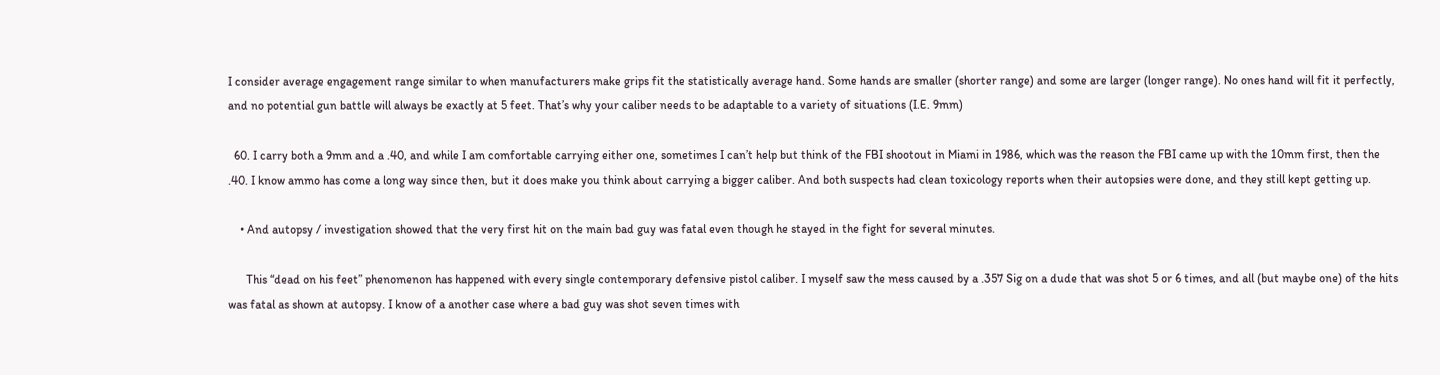I consider average engagement range similar to when manufacturers make grips fit the statistically average hand. Some hands are smaller (shorter range) and some are larger (longer range). No ones hand will fit it perfectly, and no potential gun battle will always be exactly at 5 feet. That’s why your caliber needs to be adaptable to a variety of situations (I.E. 9mm)

  60. I carry both a 9mm and a .40, and while I am comfortable carrying either one, sometimes I can’t help but think of the FBI shootout in Miami in 1986, which was the reason the FBI came up with the 10mm first, then the .40. I know ammo has come a long way since then, but it does make you think about carrying a bigger caliber. And both suspects had clean toxicology reports when their autopsies were done, and they still kept getting up.

    • And autopsy / investigation showed that the very first hit on the main bad guy was fatal even though he stayed in the fight for several minutes.

      This “dead on his feet” phenomenon has happened with every single contemporary defensive pistol caliber. I myself saw the mess caused by a .357 Sig on a dude that was shot 5 or 6 times, and all (but maybe one) of the hits was fatal as shown at autopsy. I know of a another case where a bad guy was shot seven times with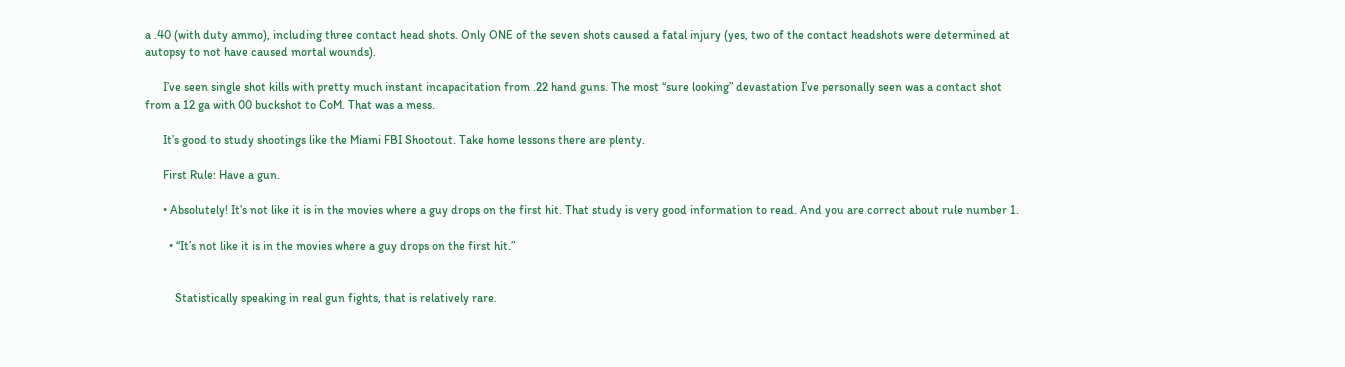a .40 (with duty ammo), including three contact head shots. Only ONE of the seven shots caused a fatal injury (yes, two of the contact headshots were determined at autopsy to not have caused mortal wounds).

      I’ve seen single shot kills with pretty much instant incapacitation from .22 hand guns. The most “sure looking” devastation I’ve personally seen was a contact shot from a 12 ga with 00 buckshot to CoM. That was a mess.

      It’s good to study shootings like the Miami FBI Shootout. Take home lessons there are plenty.

      First Rule: Have a gun.

      • Absolutely! It’s not like it is in the movies where a guy drops on the first hit. That study is very good information to read. And you are correct about rule number 1.

        • “It’s not like it is in the movies where a guy drops on the first hit.”


          Statistically speaking in real gun fights, that is relatively rare.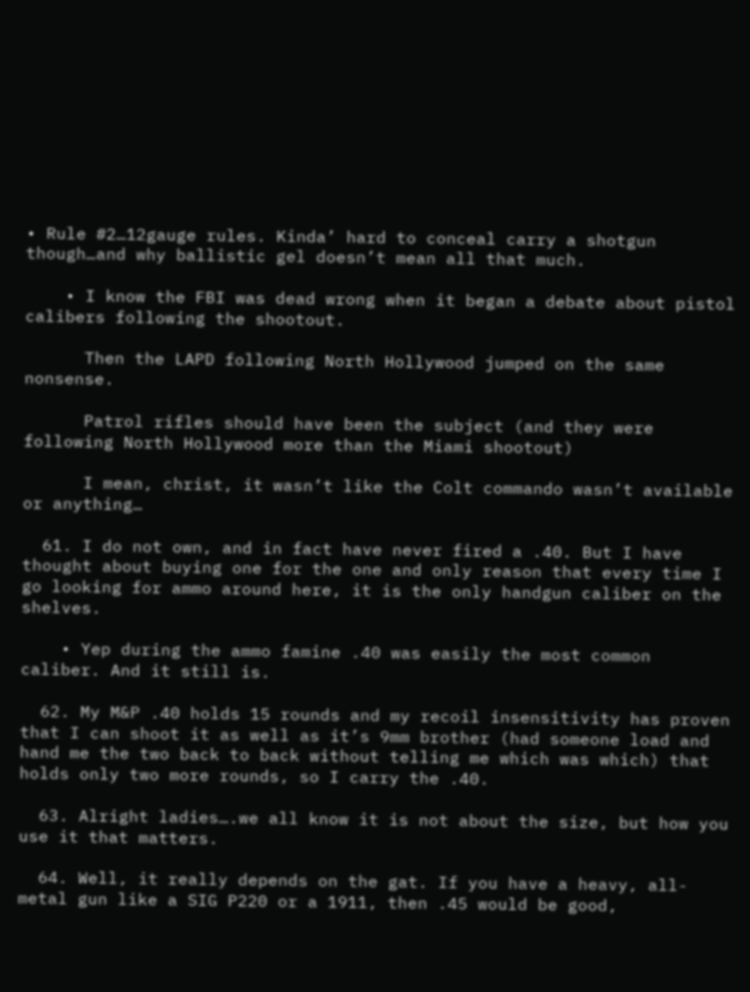• Rule #2…12gauge rules. Kinda’ hard to conceal carry a shotgun though…and why ballistic gel doesn’t mean all that much.

    • I know the FBI was dead wrong when it began a debate about pistol calibers following the shootout.

      Then the LAPD following North Hollywood jumped on the same nonsense.

      Patrol rifles should have been the subject (and they were following North Hollywood more than the Miami shootout)

      I mean, christ, it wasn’t like the Colt commando wasn’t available or anything…

  61. I do not own, and in fact have never fired a .40. But I have thought about buying one for the one and only reason that every time I go looking for ammo around here, it is the only handgun caliber on the shelves.

    • Yep during the ammo famine .40 was easily the most common caliber. And it still is.

  62. My M&P .40 holds 15 rounds and my recoil insensitivity has proven that I can shoot it as well as it’s 9mm brother (had someone load and hand me the two back to back without telling me which was which) that holds only two more rounds, so I carry the .40.

  63. Alright ladies….we all know it is not about the size, but how you use it that matters.

  64. Well, it really depends on the gat. If you have a heavy, all-metal gun like a SIG P220 or a 1911, then .45 would be good,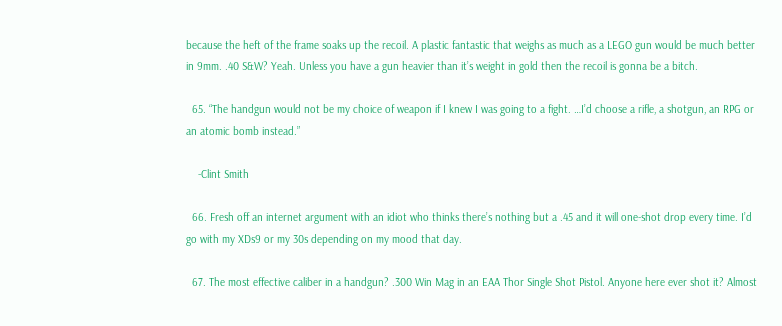because the heft of the frame soaks up the recoil. A plastic fantastic that weighs as much as a LEGO gun would be much better in 9mm. .40 S&W? Yeah. Unless you have a gun heavier than it’s weight in gold then the recoil is gonna be a bitch.

  65. “The handgun would not be my choice of weapon if I knew I was going to a fight. …I’d choose a rifle, a shotgun, an RPG or an atomic bomb instead.”

    -Clint Smith

  66. Fresh off an internet argument with an idiot who thinks there’s nothing but a .45 and it will one-shot drop every time. I’d go with my XDs9 or my 30s depending on my mood that day.

  67. The most effective caliber in a handgun? .300 Win Mag in an EAA Thor Single Shot Pistol. Anyone here ever shot it? Almost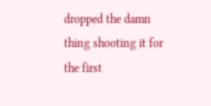dropped the damn thing shooting it for the first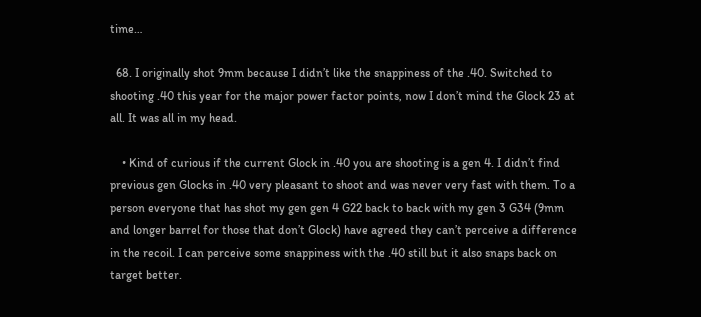time…

  68. I originally shot 9mm because I didn’t like the snappiness of the .40. Switched to shooting .40 this year for the major power factor points, now I don’t mind the Glock 23 at all. It was all in my head.

    • Kind of curious if the current Glock in .40 you are shooting is a gen 4. I didn’t find previous gen Glocks in .40 very pleasant to shoot and was never very fast with them. To a person everyone that has shot my gen gen 4 G22 back to back with my gen 3 G34 (9mm and longer barrel for those that don’t Glock) have agreed they can’t perceive a difference in the recoil. I can perceive some snappiness with the .40 still but it also snaps back on target better.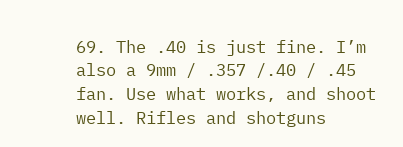69. The .40 is just fine. I’m also a 9mm / .357 /.40 / .45 fan. Use what works, and shoot well. Rifles and shotguns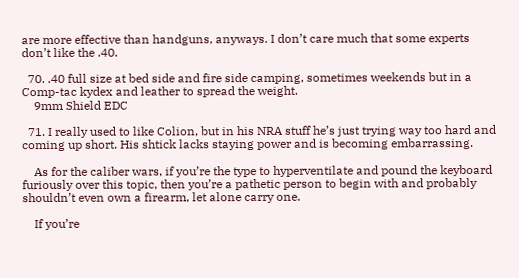are more effective than handguns, anyways. I don’t care much that some experts don’t like the .40.

  70. .40 full size at bed side and fire side camping, sometimes weekends but in a Comp-tac kydex and leather to spread the weight.
    9mm Shield EDC

  71. I really used to like Colion, but in his NRA stuff he’s just trying way too hard and coming up short. His shtick lacks staying power and is becoming embarrassing.

    As for the caliber wars, if you’re the type to hyperventilate and pound the keyboard furiously over this topic, then you’re a pathetic person to begin with and probably shouldn’t even own a firearm, let alone carry one.

    If you’re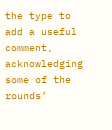the type to add a useful comment, acknowledging some of the rounds’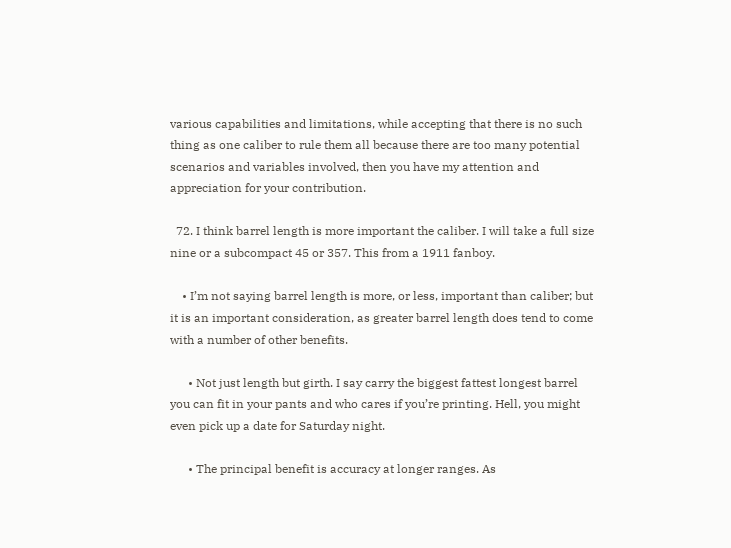various capabilities and limitations, while accepting that there is no such thing as one caliber to rule them all because there are too many potential scenarios and variables involved, then you have my attention and appreciation for your contribution.

  72. I think barrel length is more important the caliber. I will take a full size nine or a subcompact 45 or 357. This from a 1911 fanboy.

    • I’m not saying barrel length is more, or less, important than caliber; but it is an important consideration, as greater barrel length does tend to come with a number of other benefits.

      • Not just length but girth. I say carry the biggest fattest longest barrel you can fit in your pants and who cares if you’re printing. Hell, you might even pick up a date for Saturday night.

      • The principal benefit is accuracy at longer ranges. As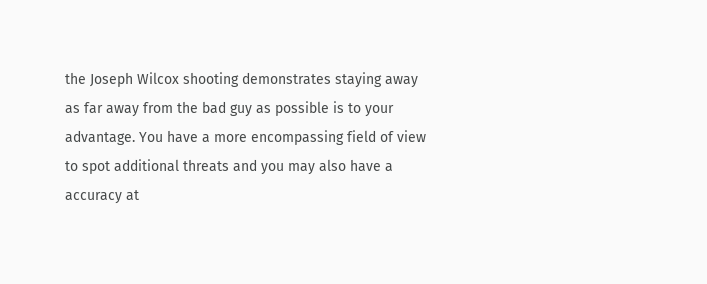the Joseph Wilcox shooting demonstrates staying away as far away from the bad guy as possible is to your advantage. You have a more encompassing field of view to spot additional threats and you may also have a accuracy at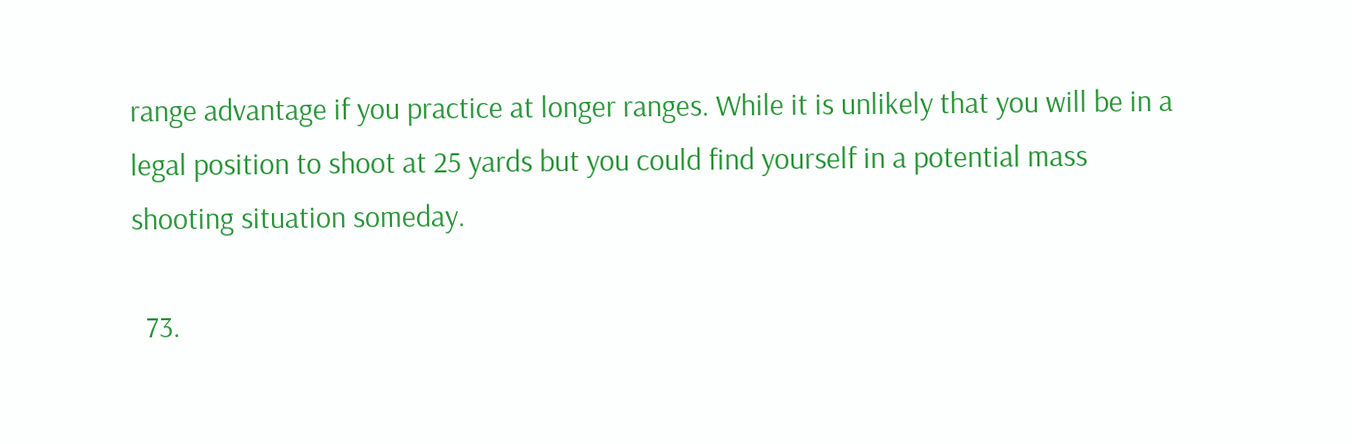range advantage if you practice at longer ranges. While it is unlikely that you will be in a legal position to shoot at 25 yards but you could find yourself in a potential mass shooting situation someday.

  73.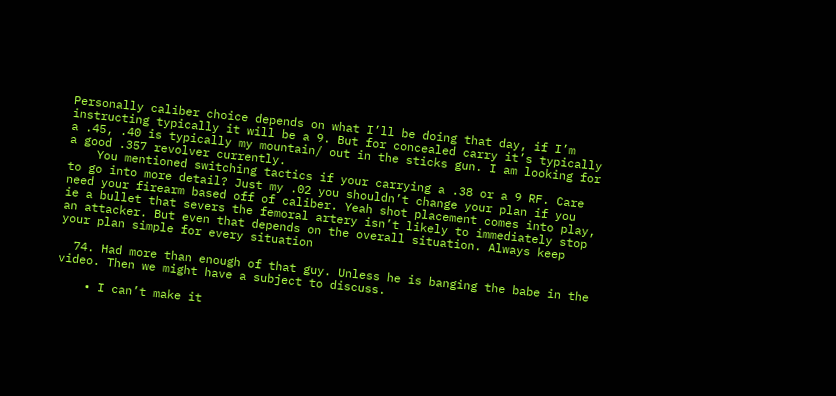Personally caliber choice depends on what I’ll be doing that day, if I’m instructing typically it will be a 9. But for concealed carry it’s typically a .45, .40 is typically my mountain/ out in the sticks gun. I am looking for a good .357 revolver currently.
    You mentioned switching tactics if your carrying a .38 or a 9 RF. Care to go into more detail? Just my .02 you shouldn’t change your plan if you need your firearm based off of caliber. Yeah shot placement comes into play, ie a bullet that severs the femoral artery isn’t likely to immediately stop an attacker. But even that depends on the overall situation. Always keep your plan simple for every situation

  74. Had more than enough of that guy. Unless he is banging the babe in the video. Then we might have a subject to discuss.

    • I can’t make it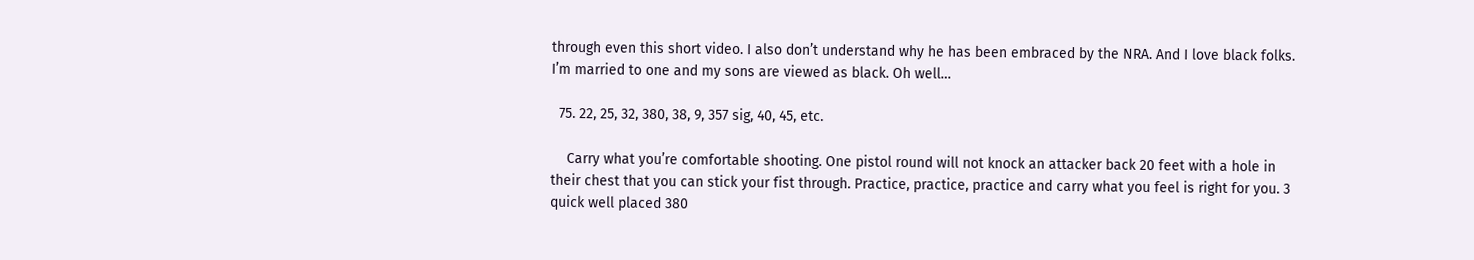through even this short video. I also don’t understand why he has been embraced by the NRA. And I love black folks. I’m married to one and my sons are viewed as black. Oh well…

  75. 22, 25, 32, 380, 38, 9, 357 sig, 40, 45, etc.

    Carry what you’re comfortable shooting. One pistol round will not knock an attacker back 20 feet with a hole in their chest that you can stick your fist through. Practice, practice, practice and carry what you feel is right for you. 3 quick well placed 380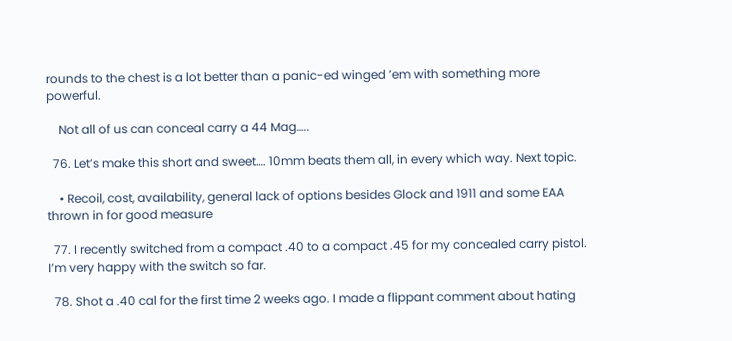rounds to the chest is a lot better than a panic-ed winged ’em with something more powerful.

    Not all of us can conceal carry a 44 Mag…..

  76. Let’s make this short and sweet…. 10mm beats them all, in every which way. Next topic.

    • Recoil, cost, availability, general lack of options besides Glock and 1911 and some EAA thrown in for good measure

  77. I recently switched from a compact .40 to a compact .45 for my concealed carry pistol. I’m very happy with the switch so far.

  78. Shot a .40 cal for the first time 2 weeks ago. I made a flippant comment about hating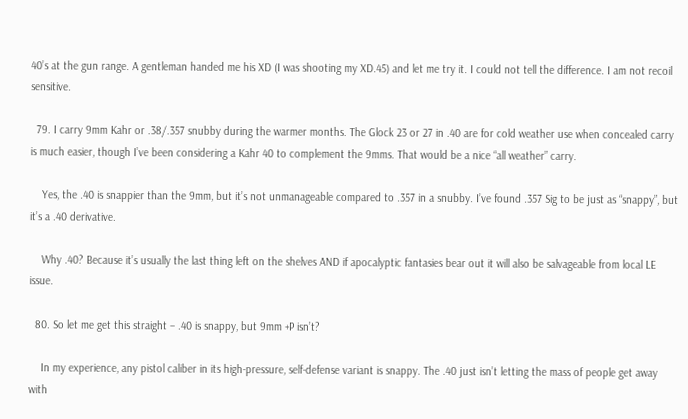40’s at the gun range. A gentleman handed me his XD (I was shooting my XD.45) and let me try it. I could not tell the difference. I am not recoil sensitive.

  79. I carry 9mm Kahr or .38/.357 snubby during the warmer months. The Glock 23 or 27 in .40 are for cold weather use when concealed carry is much easier, though I’ve been considering a Kahr 40 to complement the 9mms. That would be a nice “all weather” carry.

    Yes, the .40 is snappier than the 9mm, but it’s not unmanageable compared to .357 in a snubby. I’ve found .357 Sig to be just as “snappy”, but it’s a .40 derivative.

    Why .40? Because it’s usually the last thing left on the shelves AND if apocalyptic fantasies bear out it will also be salvageable from local LE issue.

  80. So let me get this straight – .40 is snappy, but 9mm +P isn’t?

    In my experience, any pistol caliber in its high-pressure, self-defense variant is snappy. The .40 just isn’t letting the mass of people get away with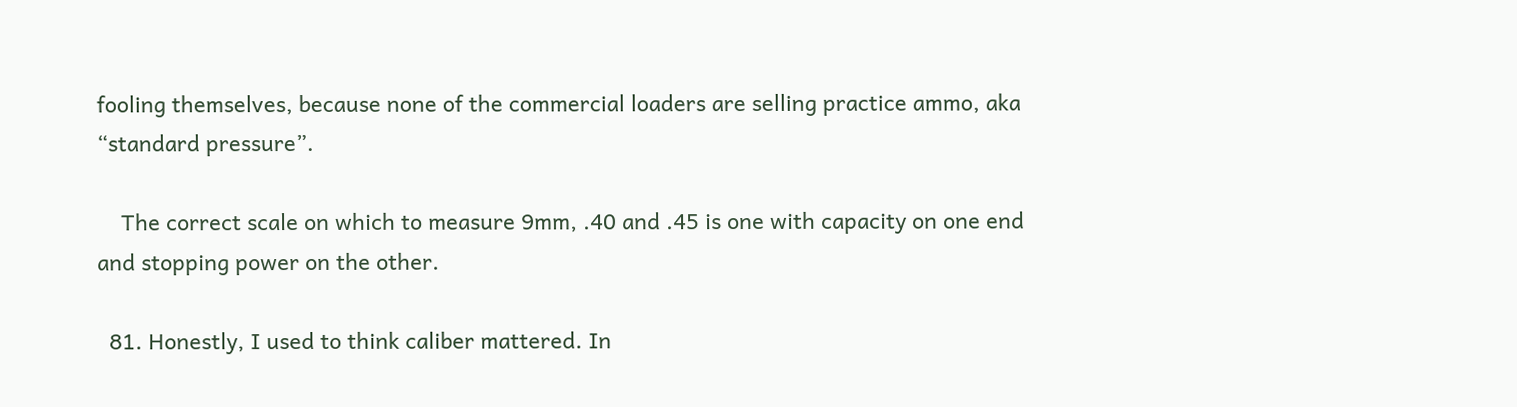fooling themselves, because none of the commercial loaders are selling practice ammo, aka “standard pressure”.

    The correct scale on which to measure 9mm, .40 and .45 is one with capacity on one end and stopping power on the other.

  81. Honestly, I used to think caliber mattered. In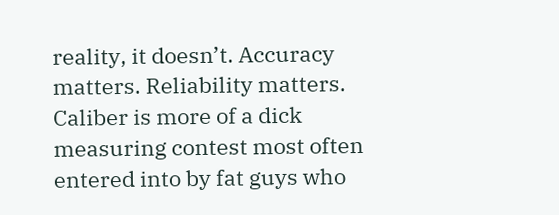reality, it doesn’t. Accuracy matters. Reliability matters. Caliber is more of a dick measuring contest most often entered into by fat guys who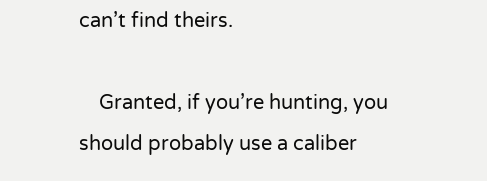can’t find theirs.

    Granted, if you’re hunting, you should probably use a caliber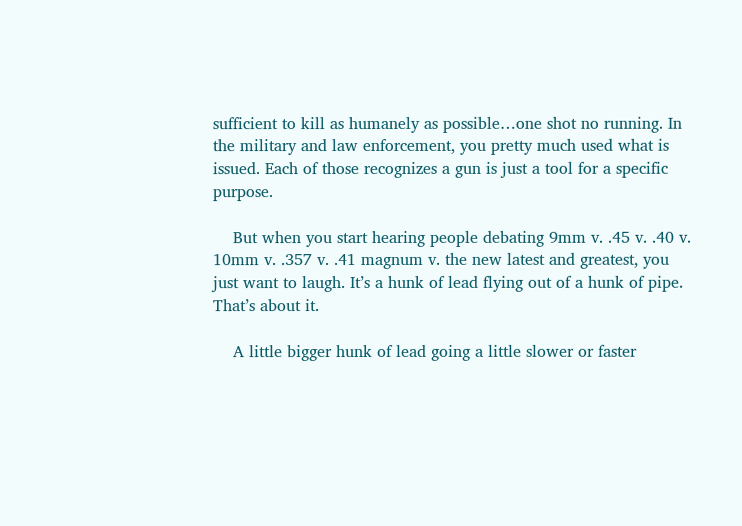sufficient to kill as humanely as possible…one shot no running. In the military and law enforcement, you pretty much used what is issued. Each of those recognizes a gun is just a tool for a specific purpose.

    But when you start hearing people debating 9mm v. .45 v. .40 v. 10mm v. .357 v. .41 magnum v. the new latest and greatest, you just want to laugh. It’s a hunk of lead flying out of a hunk of pipe. That’s about it.

    A little bigger hunk of lead going a little slower or faster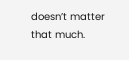doesn’t matter that much.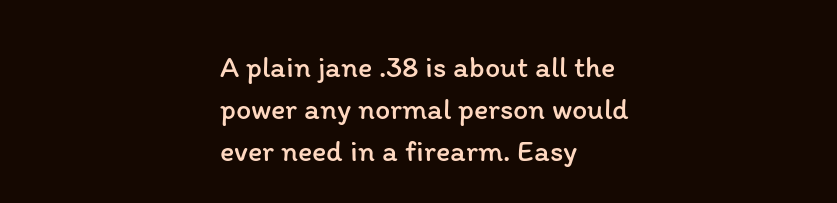A plain jane .38 is about all the power any normal person would ever need in a firearm. Easy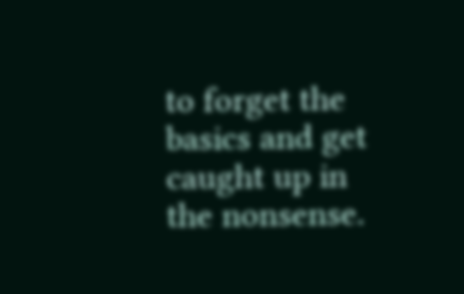to forget the basics and get caught up in the nonsense.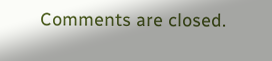Comments are closed.